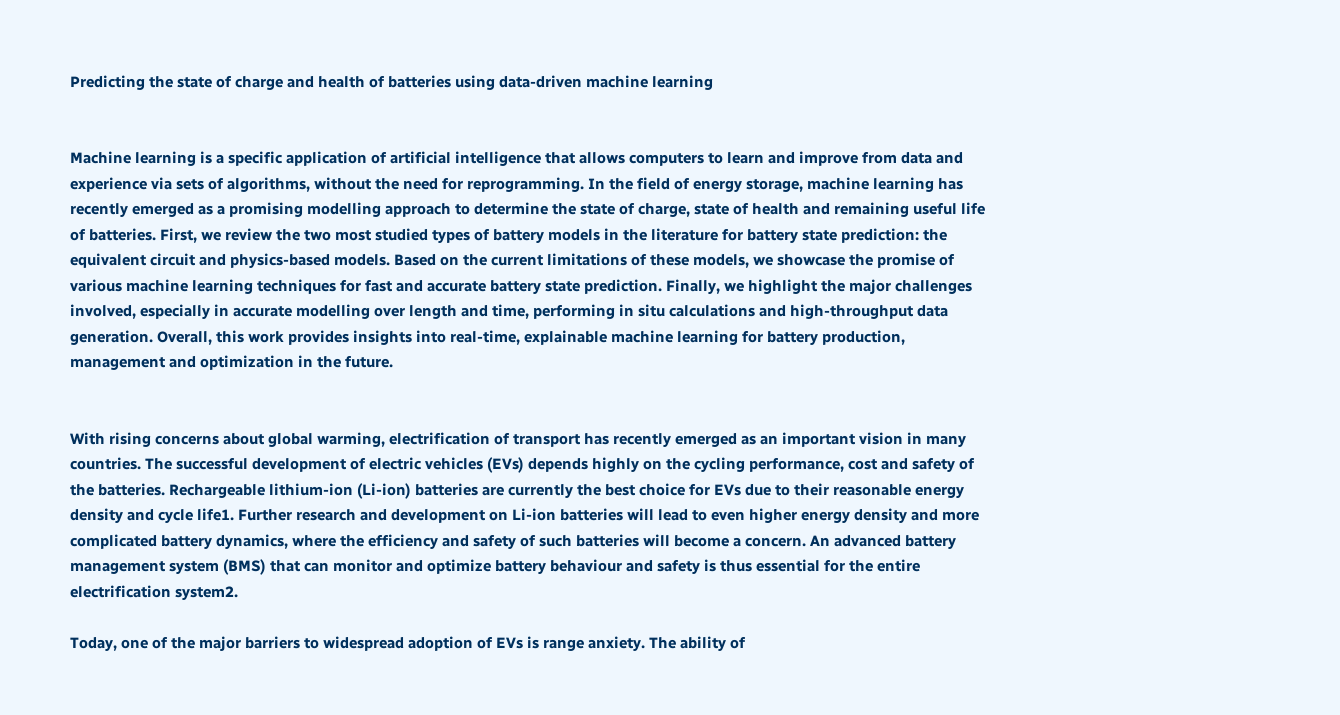Predicting the state of charge and health of batteries using data-driven machine learning


Machine learning is a specific application of artificial intelligence that allows computers to learn and improve from data and experience via sets of algorithms, without the need for reprogramming. In the field of energy storage, machine learning has recently emerged as a promising modelling approach to determine the state of charge, state of health and remaining useful life of batteries. First, we review the two most studied types of battery models in the literature for battery state prediction: the equivalent circuit and physics-based models. Based on the current limitations of these models, we showcase the promise of various machine learning techniques for fast and accurate battery state prediction. Finally, we highlight the major challenges involved, especially in accurate modelling over length and time, performing in situ calculations and high-throughput data generation. Overall, this work provides insights into real-time, explainable machine learning for battery production, management and optimization in the future.


With rising concerns about global warming, electrification of transport has recently emerged as an important vision in many countries. The successful development of electric vehicles (EVs) depends highly on the cycling performance, cost and safety of the batteries. Rechargeable lithium-ion (Li-ion) batteries are currently the best choice for EVs due to their reasonable energy density and cycle life1. Further research and development on Li-ion batteries will lead to even higher energy density and more complicated battery dynamics, where the efficiency and safety of such batteries will become a concern. An advanced battery management system (BMS) that can monitor and optimize battery behaviour and safety is thus essential for the entire electrification system2.

Today, one of the major barriers to widespread adoption of EVs is range anxiety. The ability of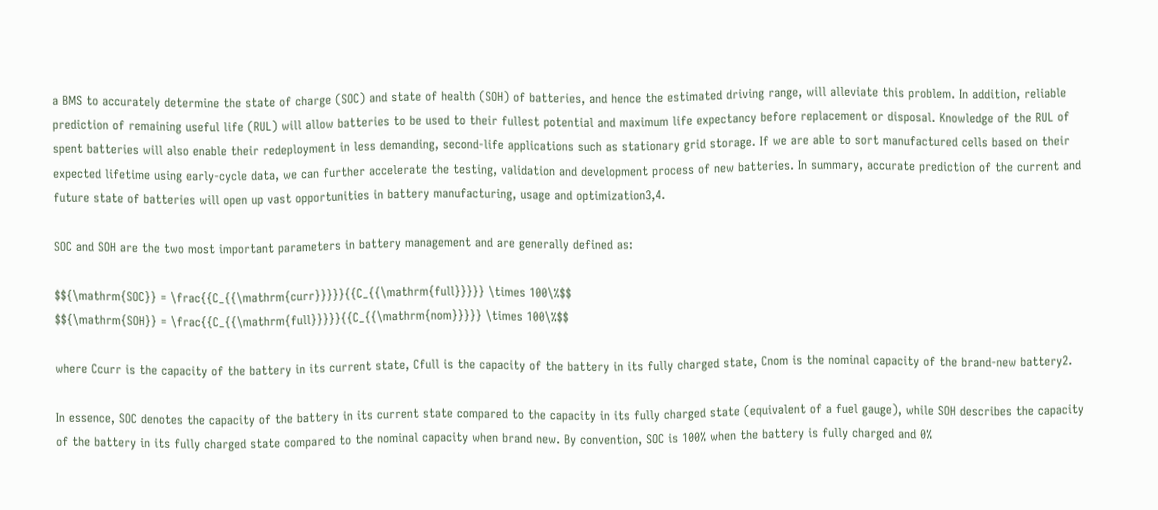a BMS to accurately determine the state of charge (SOC) and state of health (SOH) of batteries, and hence the estimated driving range, will alleviate this problem. In addition, reliable prediction of remaining useful life (RUL) will allow batteries to be used to their fullest potential and maximum life expectancy before replacement or disposal. Knowledge of the RUL of spent batteries will also enable their redeployment in less demanding, second-life applications such as stationary grid storage. If we are able to sort manufactured cells based on their expected lifetime using early-cycle data, we can further accelerate the testing, validation and development process of new batteries. In summary, accurate prediction of the current and future state of batteries will open up vast opportunities in battery manufacturing, usage and optimization3,4.

SOC and SOH are the two most important parameters in battery management and are generally defined as:

$${\mathrm{SOC}} = \frac{{C_{{\mathrm{curr}}}}}{{C_{{\mathrm{full}}}}} \times 100\%$$
$${\mathrm{SOH}} = \frac{{C_{{\mathrm{full}}}}}{{C_{{\mathrm{nom}}}}} \times 100\%$$

where Ccurr is the capacity of the battery in its current state, Cfull is the capacity of the battery in its fully charged state, Cnom is the nominal capacity of the brand-new battery2.

In essence, SOC denotes the capacity of the battery in its current state compared to the capacity in its fully charged state (equivalent of a fuel gauge), while SOH describes the capacity of the battery in its fully charged state compared to the nominal capacity when brand new. By convention, SOC is 100% when the battery is fully charged and 0%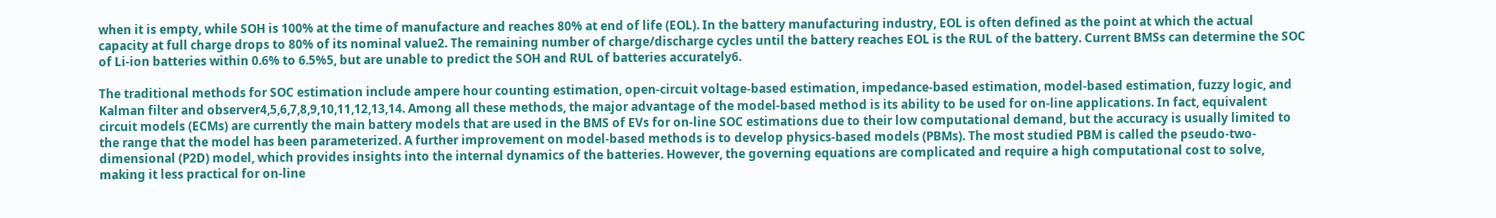when it is empty, while SOH is 100% at the time of manufacture and reaches 80% at end of life (EOL). In the battery manufacturing industry, EOL is often defined as the point at which the actual capacity at full charge drops to 80% of its nominal value2. The remaining number of charge/discharge cycles until the battery reaches EOL is the RUL of the battery. Current BMSs can determine the SOC of Li-ion batteries within 0.6% to 6.5%5, but are unable to predict the SOH and RUL of batteries accurately6.

The traditional methods for SOC estimation include ampere hour counting estimation, open-circuit voltage-based estimation, impedance-based estimation, model-based estimation, fuzzy logic, and Kalman filter and observer4,5,6,7,8,9,10,11,12,13,14. Among all these methods, the major advantage of the model-based method is its ability to be used for on-line applications. In fact, equivalent circuit models (ECMs) are currently the main battery models that are used in the BMS of EVs for on-line SOC estimations due to their low computational demand, but the accuracy is usually limited to the range that the model has been parameterized. A further improvement on model-based methods is to develop physics-based models (PBMs). The most studied PBM is called the pseudo-two-dimensional (P2D) model, which provides insights into the internal dynamics of the batteries. However, the governing equations are complicated and require a high computational cost to solve, making it less practical for on-line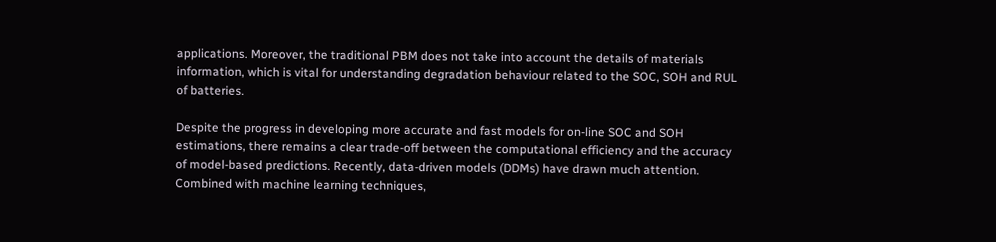applications. Moreover, the traditional PBM does not take into account the details of materials information, which is vital for understanding degradation behaviour related to the SOC, SOH and RUL of batteries.

Despite the progress in developing more accurate and fast models for on-line SOC and SOH estimations, there remains a clear trade-off between the computational efficiency and the accuracy of model-based predictions. Recently, data-driven models (DDMs) have drawn much attention. Combined with machine learning techniques,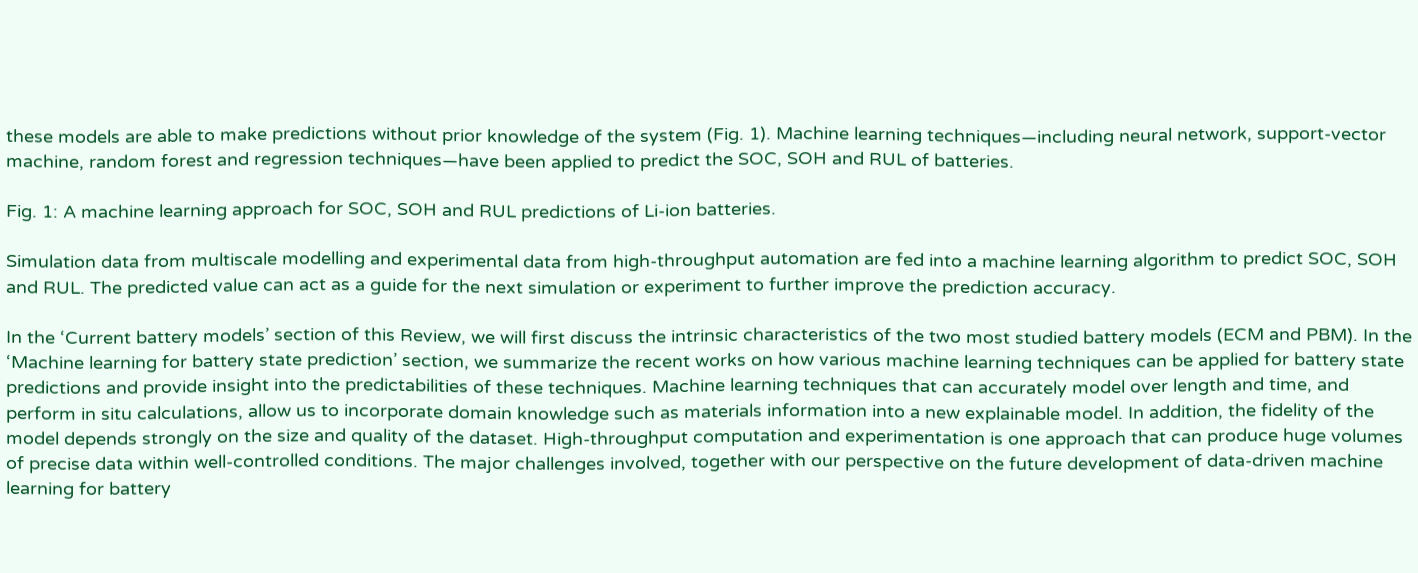these models are able to make predictions without prior knowledge of the system (Fig. 1). Machine learning techniques—including neural network, support-vector machine, random forest and regression techniques—have been applied to predict the SOC, SOH and RUL of batteries.

Fig. 1: A machine learning approach for SOC, SOH and RUL predictions of Li-ion batteries.

Simulation data from multiscale modelling and experimental data from high-throughput automation are fed into a machine learning algorithm to predict SOC, SOH and RUL. The predicted value can act as a guide for the next simulation or experiment to further improve the prediction accuracy.

In the ‘Current battery models’ section of this Review, we will first discuss the intrinsic characteristics of the two most studied battery models (ECM and PBM). In the ‘Machine learning for battery state prediction’ section, we summarize the recent works on how various machine learning techniques can be applied for battery state predictions and provide insight into the predictabilities of these techniques. Machine learning techniques that can accurately model over length and time, and perform in situ calculations, allow us to incorporate domain knowledge such as materials information into a new explainable model. In addition, the fidelity of the model depends strongly on the size and quality of the dataset. High-throughput computation and experimentation is one approach that can produce huge volumes of precise data within well-controlled conditions. The major challenges involved, together with our perspective on the future development of data-driven machine learning for battery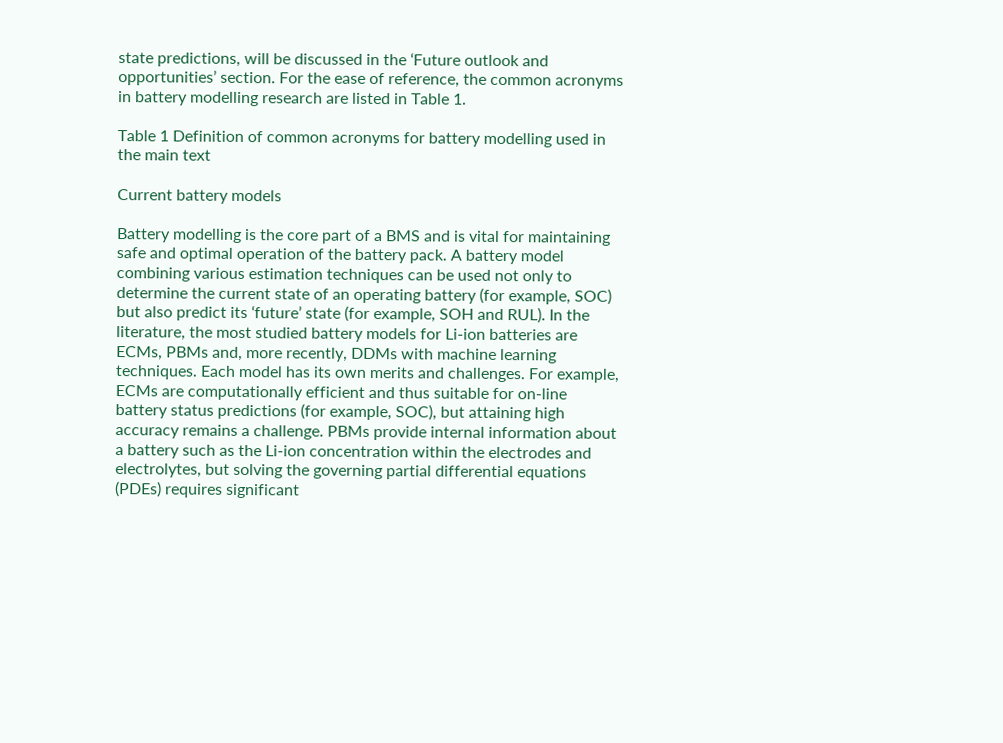state predictions, will be discussed in the ‘Future outlook and opportunities’ section. For the ease of reference, the common acronyms in battery modelling research are listed in Table 1.

Table 1 Definition of common acronyms for battery modelling used in the main text

Current battery models

Battery modelling is the core part of a BMS and is vital for maintaining safe and optimal operation of the battery pack. A battery model combining various estimation techniques can be used not only to determine the current state of an operating battery (for example, SOC) but also predict its ‘future’ state (for example, SOH and RUL). In the literature, the most studied battery models for Li-ion batteries are ECMs, PBMs and, more recently, DDMs with machine learning techniques. Each model has its own merits and challenges. For example, ECMs are computationally efficient and thus suitable for on-line battery status predictions (for example, SOC), but attaining high accuracy remains a challenge. PBMs provide internal information about a battery such as the Li-ion concentration within the electrodes and electrolytes, but solving the governing partial differential equations (PDEs) requires significant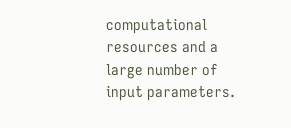computational resources and a large number of input parameters.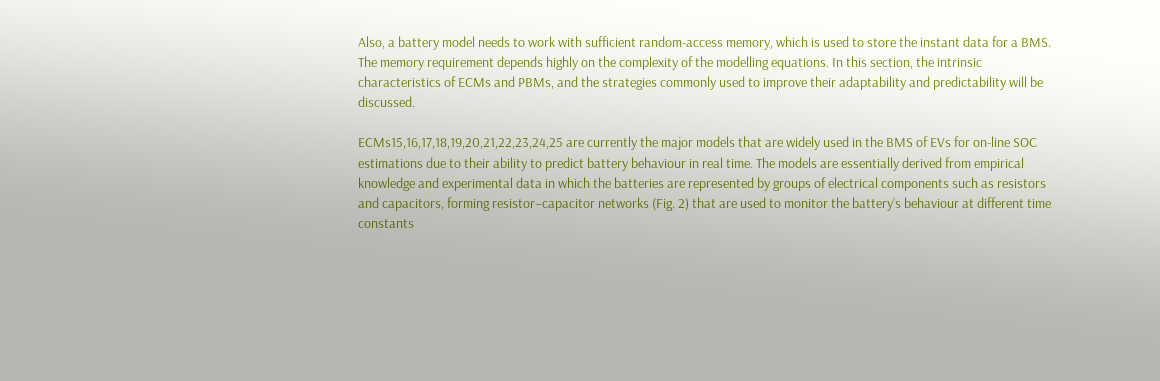Also, a battery model needs to work with sufficient random-access memory, which is used to store the instant data for a BMS. The memory requirement depends highly on the complexity of the modelling equations. In this section, the intrinsic characteristics of ECMs and PBMs, and the strategies commonly used to improve their adaptability and predictability will be discussed.

ECMs15,16,17,18,19,20,21,22,23,24,25 are currently the major models that are widely used in the BMS of EVs for on-line SOC estimations due to their ability to predict battery behaviour in real time. The models are essentially derived from empirical knowledge and experimental data in which the batteries are represented by groups of electrical components such as resistors and capacitors, forming resistor–capacitor networks (Fig. 2) that are used to monitor the battery’s behaviour at different time constants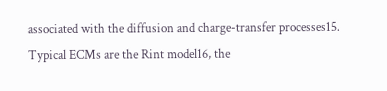associated with the diffusion and charge-transfer processes15. Typical ECMs are the Rint model16, the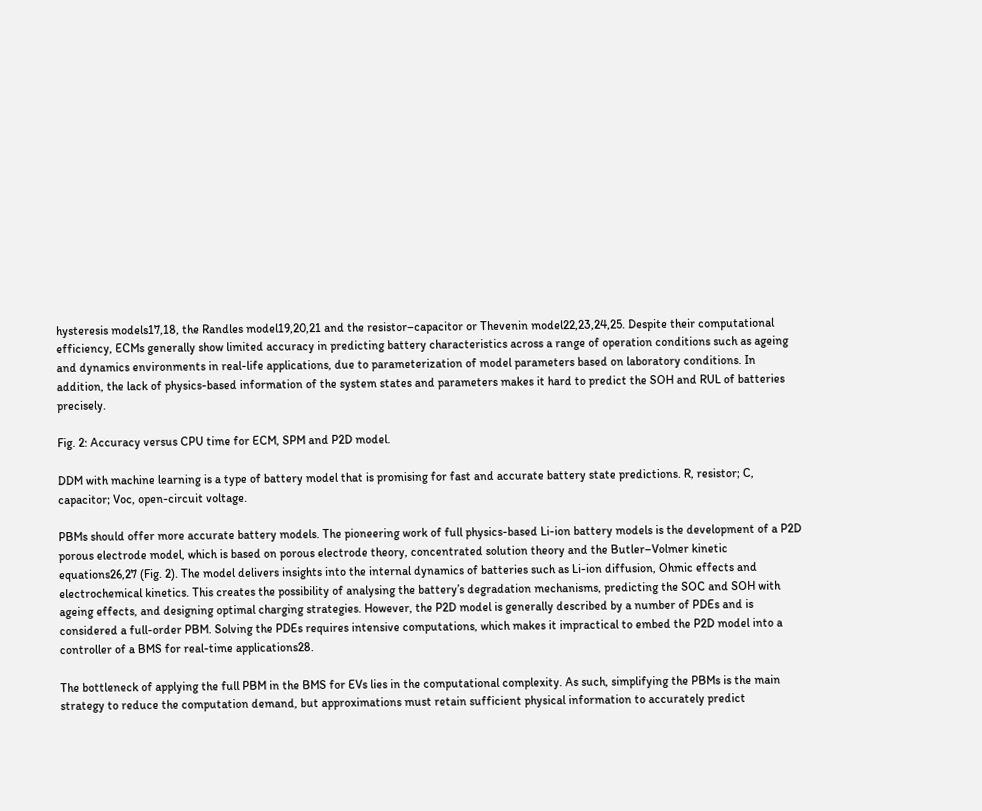hysteresis models17,18, the Randles model19,20,21 and the resistor–capacitor or Thevenin model22,23,24,25. Despite their computational efficiency, ECMs generally show limited accuracy in predicting battery characteristics across a range of operation conditions such as ageing and dynamics environments in real-life applications, due to parameterization of model parameters based on laboratory conditions. In addition, the lack of physics-based information of the system states and parameters makes it hard to predict the SOH and RUL of batteries precisely.

Fig. 2: Accuracy versus CPU time for ECM, SPM and P2D model.

DDM with machine learning is a type of battery model that is promising for fast and accurate battery state predictions. R, resistor; C, capacitor; Voc, open-circuit voltage.

PBMs should offer more accurate battery models. The pioneering work of full physics-based Li-ion battery models is the development of a P2D porous electrode model, which is based on porous electrode theory, concentrated solution theory and the Butler–Volmer kinetic equations26,27 (Fig. 2). The model delivers insights into the internal dynamics of batteries such as Li-ion diffusion, Ohmic effects and electrochemical kinetics. This creates the possibility of analysing the battery’s degradation mechanisms, predicting the SOC and SOH with ageing effects, and designing optimal charging strategies. However, the P2D model is generally described by a number of PDEs and is considered a full-order PBM. Solving the PDEs requires intensive computations, which makes it impractical to embed the P2D model into a controller of a BMS for real-time applications28.

The bottleneck of applying the full PBM in the BMS for EVs lies in the computational complexity. As such, simplifying the PBMs is the main strategy to reduce the computation demand, but approximations must retain sufficient physical information to accurately predict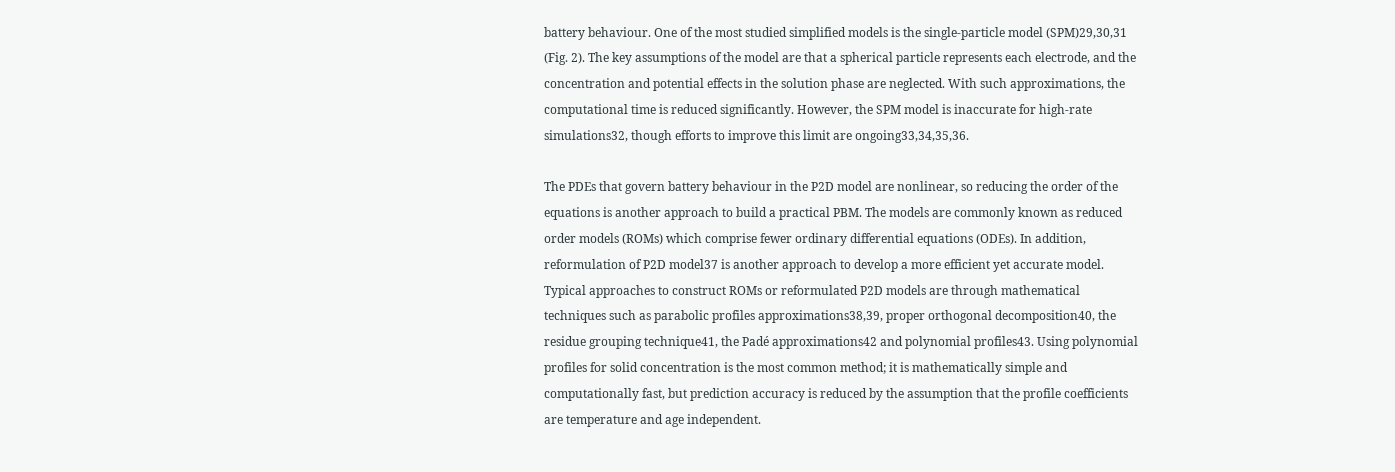battery behaviour. One of the most studied simplified models is the single-particle model (SPM)29,30,31 (Fig. 2). The key assumptions of the model are that a spherical particle represents each electrode, and the concentration and potential effects in the solution phase are neglected. With such approximations, the computational time is reduced significantly. However, the SPM model is inaccurate for high-rate simulations32, though efforts to improve this limit are ongoing33,34,35,36.

The PDEs that govern battery behaviour in the P2D model are nonlinear, so reducing the order of the equations is another approach to build a practical PBM. The models are commonly known as reduced order models (ROMs) which comprise fewer ordinary differential equations (ODEs). In addition, reformulation of P2D model37 is another approach to develop a more efficient yet accurate model. Typical approaches to construct ROMs or reformulated P2D models are through mathematical techniques such as parabolic profiles approximations38,39, proper orthogonal decomposition40, the residue grouping technique41, the Padé approximations42 and polynomial profiles43. Using polynomial profiles for solid concentration is the most common method; it is mathematically simple and computationally fast, but prediction accuracy is reduced by the assumption that the profile coefficients are temperature and age independent.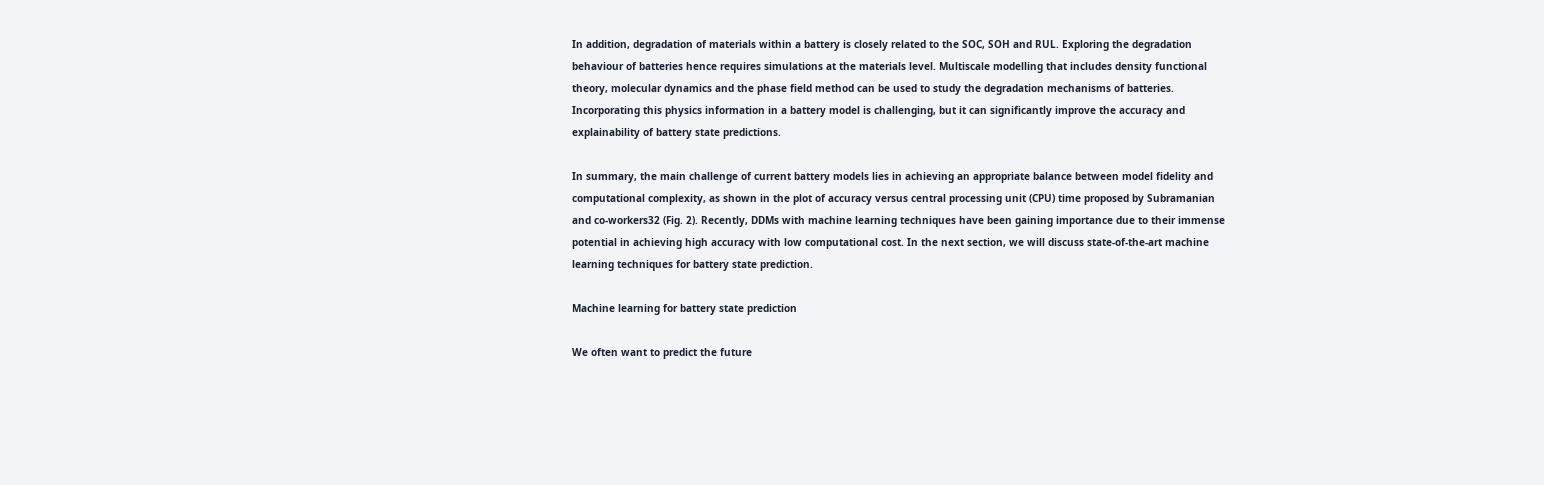In addition, degradation of materials within a battery is closely related to the SOC, SOH and RUL. Exploring the degradation behaviour of batteries hence requires simulations at the materials level. Multiscale modelling that includes density functional theory, molecular dynamics and the phase field method can be used to study the degradation mechanisms of batteries. Incorporating this physics information in a battery model is challenging, but it can significantly improve the accuracy and explainability of battery state predictions.

In summary, the main challenge of current battery models lies in achieving an appropriate balance between model fidelity and computational complexity, as shown in the plot of accuracy versus central processing unit (CPU) time proposed by Subramanian and co-workers32 (Fig. 2). Recently, DDMs with machine learning techniques have been gaining importance due to their immense potential in achieving high accuracy with low computational cost. In the next section, we will discuss state-of-the-art machine learning techniques for battery state prediction.

Machine learning for battery state prediction

We often want to predict the future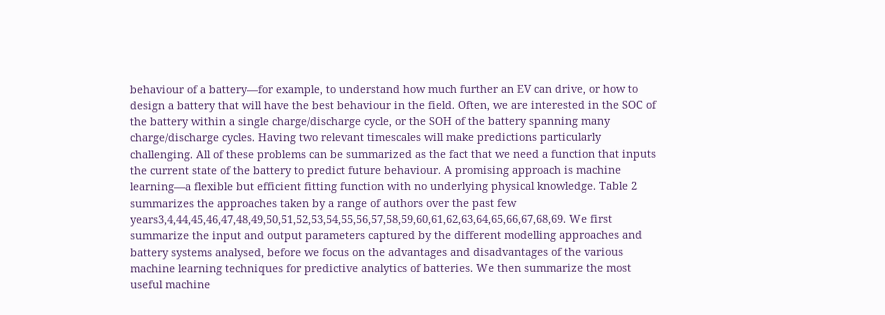behaviour of a battery—for example, to understand how much further an EV can drive, or how to design a battery that will have the best behaviour in the field. Often, we are interested in the SOC of the battery within a single charge/discharge cycle, or the SOH of the battery spanning many charge/discharge cycles. Having two relevant timescales will make predictions particularly challenging. All of these problems can be summarized as the fact that we need a function that inputs the current state of the battery to predict future behaviour. A promising approach is machine learning—a flexible but efficient fitting function with no underlying physical knowledge. Table 2 summarizes the approaches taken by a range of authors over the past few years3,4,44,45,46,47,48,49,50,51,52,53,54,55,56,57,58,59,60,61,62,63,64,65,66,67,68,69. We first summarize the input and output parameters captured by the different modelling approaches and battery systems analysed, before we focus on the advantages and disadvantages of the various machine learning techniques for predictive analytics of batteries. We then summarize the most useful machine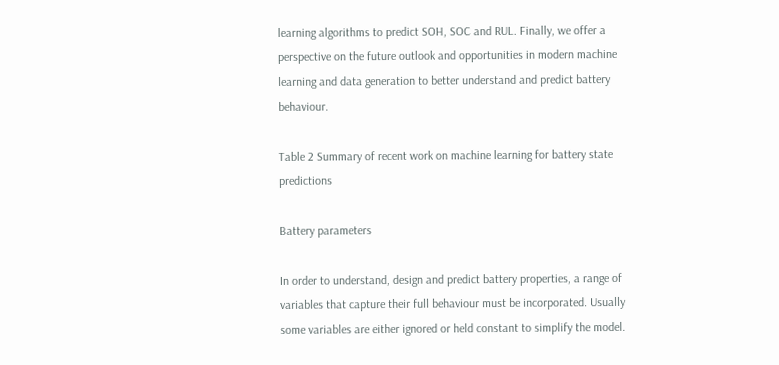learning algorithms to predict SOH, SOC and RUL. Finally, we offer a perspective on the future outlook and opportunities in modern machine learning and data generation to better understand and predict battery behaviour.

Table 2 Summary of recent work on machine learning for battery state predictions

Battery parameters

In order to understand, design and predict battery properties, a range of variables that capture their full behaviour must be incorporated. Usually some variables are either ignored or held constant to simplify the model.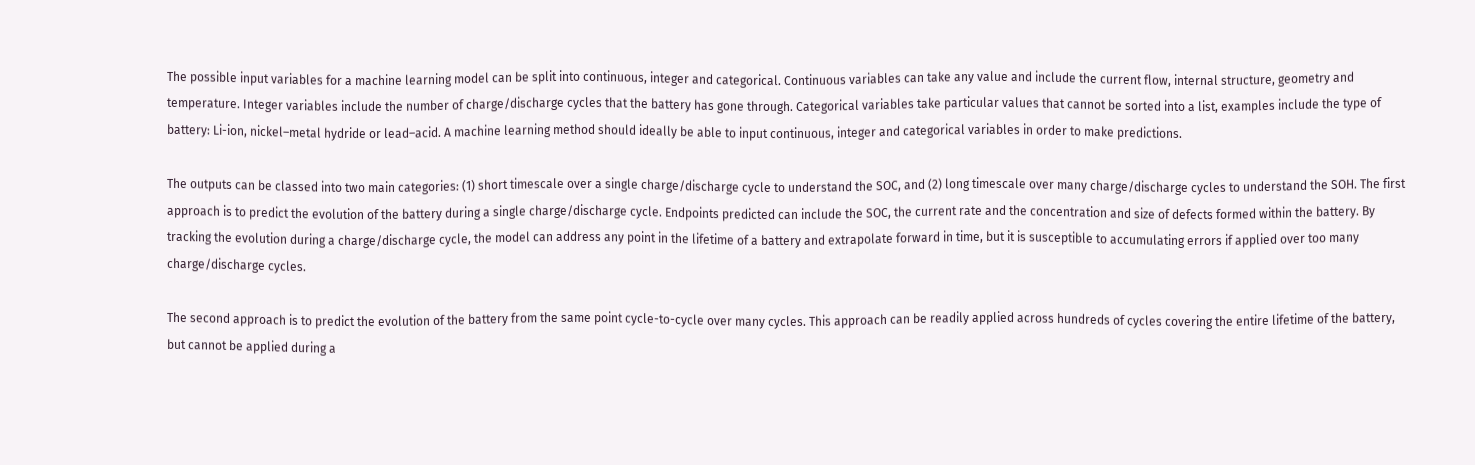The possible input variables for a machine learning model can be split into continuous, integer and categorical. Continuous variables can take any value and include the current flow, internal structure, geometry and temperature. Integer variables include the number of charge/discharge cycles that the battery has gone through. Categorical variables take particular values that cannot be sorted into a list, examples include the type of battery: Li-ion, nickel–metal hydride or lead–acid. A machine learning method should ideally be able to input continuous, integer and categorical variables in order to make predictions.

The outputs can be classed into two main categories: (1) short timescale over a single charge/discharge cycle to understand the SOC, and (2) long timescale over many charge/discharge cycles to understand the SOH. The first approach is to predict the evolution of the battery during a single charge/discharge cycle. Endpoints predicted can include the SOC, the current rate and the concentration and size of defects formed within the battery. By tracking the evolution during a charge/discharge cycle, the model can address any point in the lifetime of a battery and extrapolate forward in time, but it is susceptible to accumulating errors if applied over too many charge/discharge cycles.

The second approach is to predict the evolution of the battery from the same point cycle-to-cycle over many cycles. This approach can be readily applied across hundreds of cycles covering the entire lifetime of the battery, but cannot be applied during a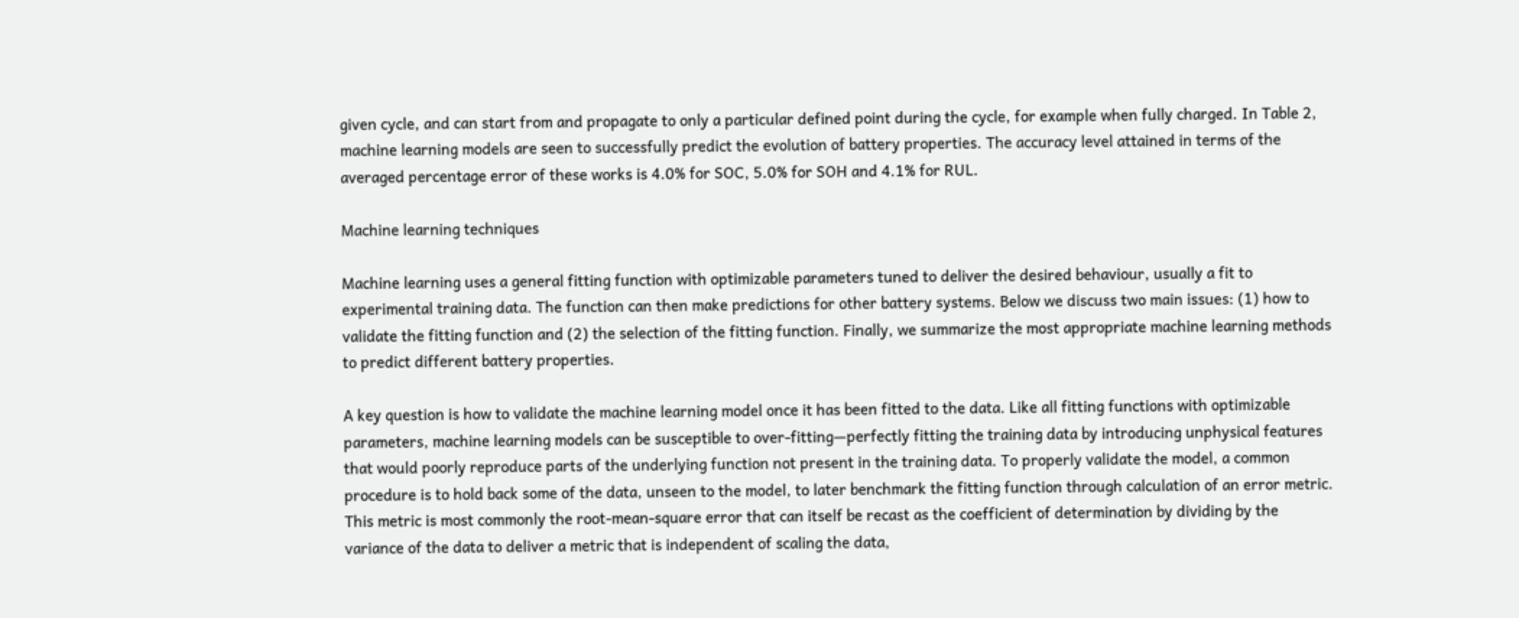given cycle, and can start from and propagate to only a particular defined point during the cycle, for example when fully charged. In Table 2, machine learning models are seen to successfully predict the evolution of battery properties. The accuracy level attained in terms of the averaged percentage error of these works is 4.0% for SOC, 5.0% for SOH and 4.1% for RUL.

Machine learning techniques

Machine learning uses a general fitting function with optimizable parameters tuned to deliver the desired behaviour, usually a fit to experimental training data. The function can then make predictions for other battery systems. Below we discuss two main issues: (1) how to validate the fitting function and (2) the selection of the fitting function. Finally, we summarize the most appropriate machine learning methods to predict different battery properties.

A key question is how to validate the machine learning model once it has been fitted to the data. Like all fitting functions with optimizable parameters, machine learning models can be susceptible to over-fitting—perfectly fitting the training data by introducing unphysical features that would poorly reproduce parts of the underlying function not present in the training data. To properly validate the model, a common procedure is to hold back some of the data, unseen to the model, to later benchmark the fitting function through calculation of an error metric. This metric is most commonly the root-mean-square error that can itself be recast as the coefficient of determination by dividing by the variance of the data to deliver a metric that is independent of scaling the data,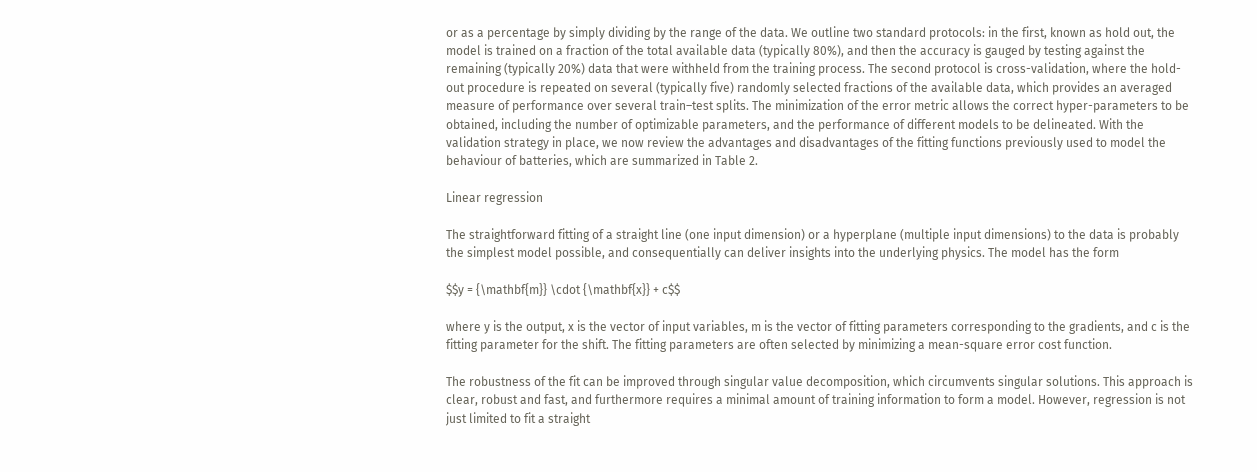or as a percentage by simply dividing by the range of the data. We outline two standard protocols: in the first, known as hold out, the model is trained on a fraction of the total available data (typically 80%), and then the accuracy is gauged by testing against the remaining (typically 20%) data that were withheld from the training process. The second protocol is cross-validation, where the hold-out procedure is repeated on several (typically five) randomly selected fractions of the available data, which provides an averaged measure of performance over several train–test splits. The minimization of the error metric allows the correct hyper-parameters to be obtained, including the number of optimizable parameters, and the performance of different models to be delineated. With the validation strategy in place, we now review the advantages and disadvantages of the fitting functions previously used to model the behaviour of batteries, which are summarized in Table 2.

Linear regression

The straightforward fitting of a straight line (one input dimension) or a hyperplane (multiple input dimensions) to the data is probably the simplest model possible, and consequentially can deliver insights into the underlying physics. The model has the form

$$y = {\mathbf{m}} \cdot {\mathbf{x}} + c$$

where y is the output, x is the vector of input variables, m is the vector of fitting parameters corresponding to the gradients, and c is the fitting parameter for the shift. The fitting parameters are often selected by minimizing a mean-square error cost function.

The robustness of the fit can be improved through singular value decomposition, which circumvents singular solutions. This approach is clear, robust and fast, and furthermore requires a minimal amount of training information to form a model. However, regression is not just limited to fit a straight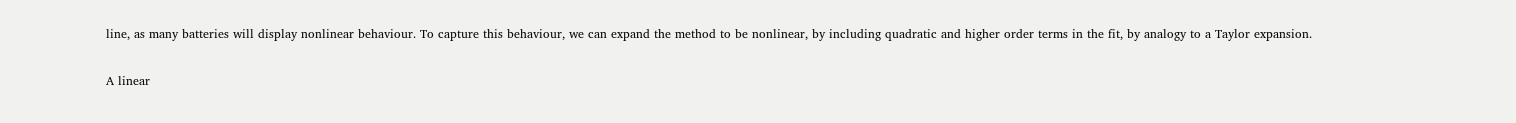line, as many batteries will display nonlinear behaviour. To capture this behaviour, we can expand the method to be nonlinear, by including quadratic and higher order terms in the fit, by analogy to a Taylor expansion.

A linear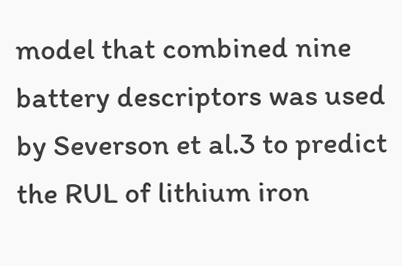model that combined nine battery descriptors was used by Severson et al.3 to predict the RUL of lithium iron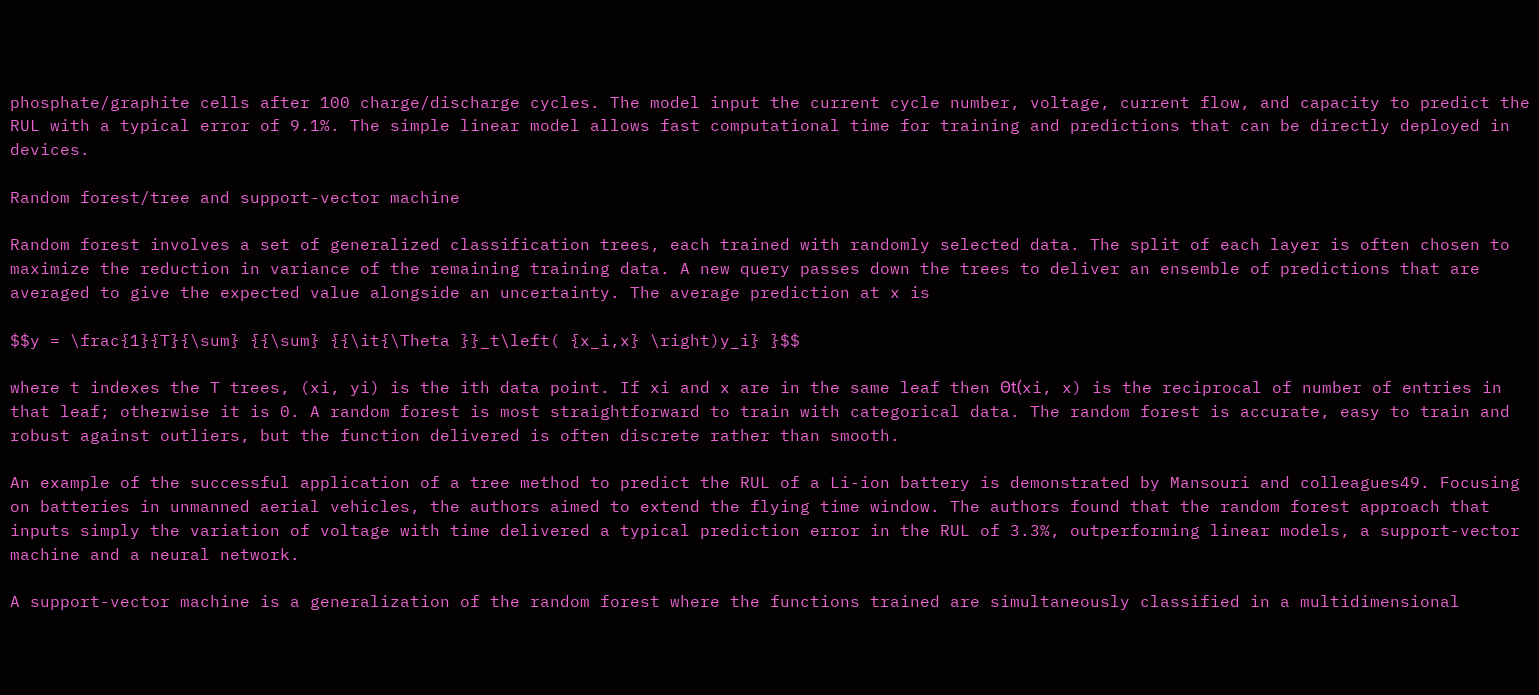phosphate/graphite cells after 100 charge/discharge cycles. The model input the current cycle number, voltage, current flow, and capacity to predict the RUL with a typical error of 9.1%. The simple linear model allows fast computational time for training and predictions that can be directly deployed in devices.

Random forest/tree and support-vector machine

Random forest involves a set of generalized classification trees, each trained with randomly selected data. The split of each layer is often chosen to maximize the reduction in variance of the remaining training data. A new query passes down the trees to deliver an ensemble of predictions that are averaged to give the expected value alongside an uncertainty. The average prediction at x is

$$y = \frac{1}{T}{\sum} {{\sum} {{\it{\Theta }}_t\left( {x_i,x} \right)y_i} }$$

where t indexes the T trees, (xi, yi) is the ith data point. If xi and x are in the same leaf then Θt(xi, x) is the reciprocal of number of entries in that leaf; otherwise it is 0. A random forest is most straightforward to train with categorical data. The random forest is accurate, easy to train and robust against outliers, but the function delivered is often discrete rather than smooth.

An example of the successful application of a tree method to predict the RUL of a Li-ion battery is demonstrated by Mansouri and colleagues49. Focusing on batteries in unmanned aerial vehicles, the authors aimed to extend the flying time window. The authors found that the random forest approach that inputs simply the variation of voltage with time delivered a typical prediction error in the RUL of 3.3%, outperforming linear models, a support-vector machine and a neural network.

A support-vector machine is a generalization of the random forest where the functions trained are simultaneously classified in a multidimensional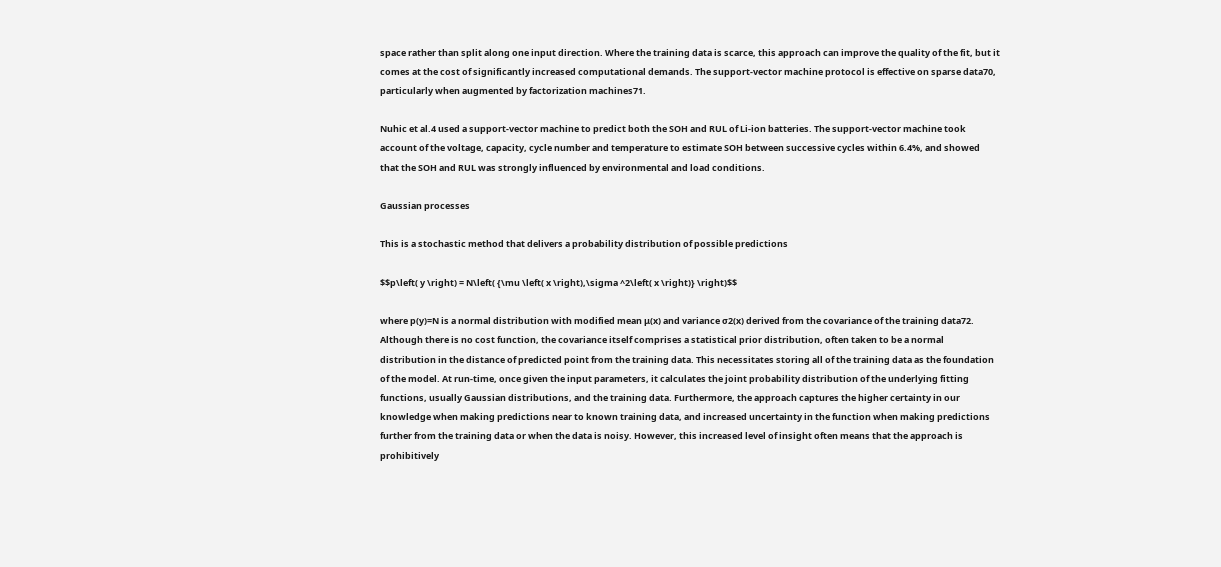space rather than split along one input direction. Where the training data is scarce, this approach can improve the quality of the fit, but it comes at the cost of significantly increased computational demands. The support-vector machine protocol is effective on sparse data70, particularly when augmented by factorization machines71.

Nuhic et al.4 used a support-vector machine to predict both the SOH and RUL of Li-ion batteries. The support-vector machine took account of the voltage, capacity, cycle number and temperature to estimate SOH between successive cycles within 6.4%, and showed that the SOH and RUL was strongly influenced by environmental and load conditions.

Gaussian processes

This is a stochastic method that delivers a probability distribution of possible predictions

$$p\left( y \right) = N\left( {\mu \left( x \right),\sigma ^2\left( x \right)} \right)$$

where p(y)=N is a normal distribution with modified mean μ(x) and variance σ2(x) derived from the covariance of the training data72. Although there is no cost function, the covariance itself comprises a statistical prior distribution, often taken to be a normal distribution in the distance of predicted point from the training data. This necessitates storing all of the training data as the foundation of the model. At run-time, once given the input parameters, it calculates the joint probability distribution of the underlying fitting functions, usually Gaussian distributions, and the training data. Furthermore, the approach captures the higher certainty in our knowledge when making predictions near to known training data, and increased uncertainty in the function when making predictions further from the training data or when the data is noisy. However, this increased level of insight often means that the approach is prohibitively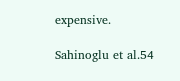expensive.

Sahinoglu et al.54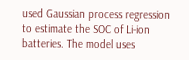used Gaussian process regression to estimate the SOC of Li-ion batteries. The model uses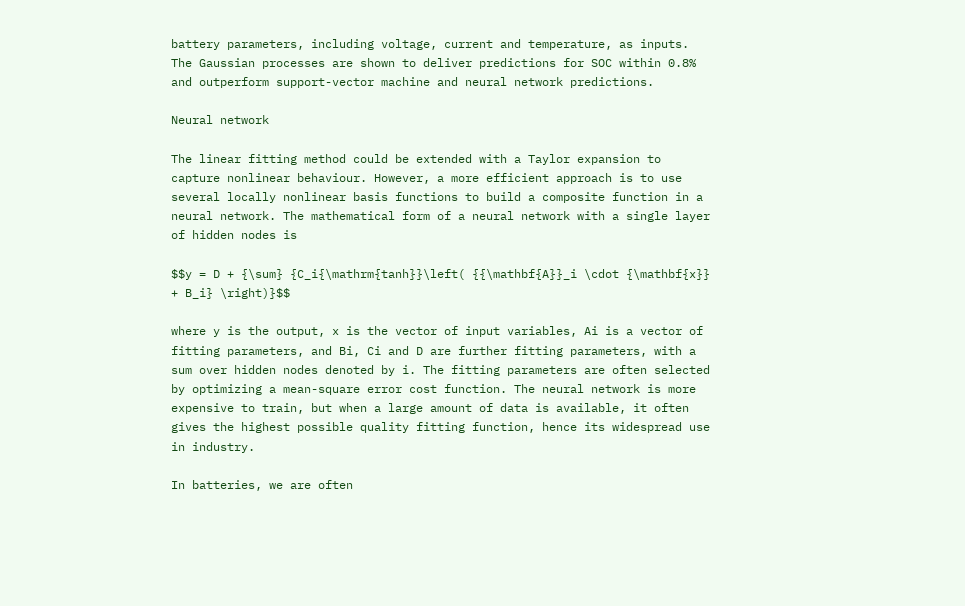battery parameters, including voltage, current and temperature, as inputs. The Gaussian processes are shown to deliver predictions for SOC within 0.8% and outperform support-vector machine and neural network predictions.

Neural network

The linear fitting method could be extended with a Taylor expansion to capture nonlinear behaviour. However, a more efficient approach is to use several locally nonlinear basis functions to build a composite function in a neural network. The mathematical form of a neural network with a single layer of hidden nodes is

$$y = D + {\sum} {C_i{\mathrm{tanh}}\left( {{\mathbf{A}}_i \cdot {\mathbf{x}} + B_i} \right)}$$

where y is the output, x is the vector of input variables, Ai is a vector of fitting parameters, and Bi, Ci and D are further fitting parameters, with a sum over hidden nodes denoted by i. The fitting parameters are often selected by optimizing a mean-square error cost function. The neural network is more expensive to train, but when a large amount of data is available, it often gives the highest possible quality fitting function, hence its widespread use in industry.

In batteries, we are often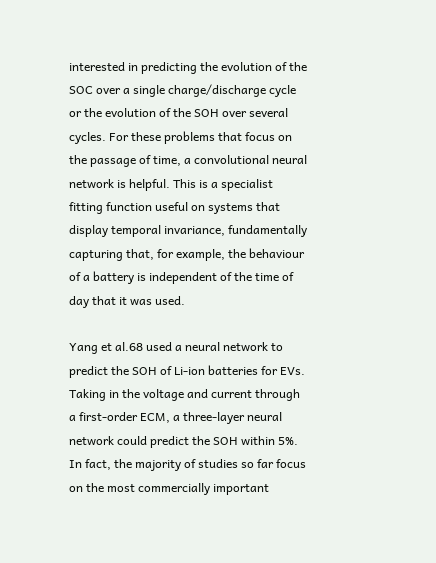interested in predicting the evolution of the SOC over a single charge/discharge cycle or the evolution of the SOH over several cycles. For these problems that focus on the passage of time, a convolutional neural network is helpful. This is a specialist fitting function useful on systems that display temporal invariance, fundamentally capturing that, for example, the behaviour of a battery is independent of the time of day that it was used.

Yang et al.68 used a neural network to predict the SOH of Li-ion batteries for EVs. Taking in the voltage and current through a first-order ECM, a three-layer neural network could predict the SOH within 5%. In fact, the majority of studies so far focus on the most commercially important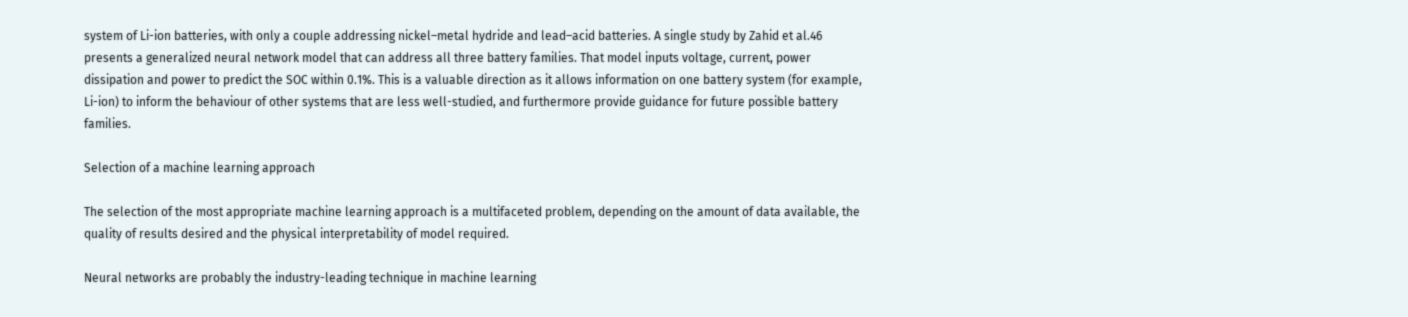system of Li-ion batteries, with only a couple addressing nickel–metal hydride and lead–acid batteries. A single study by Zahid et al.46 presents a generalized neural network model that can address all three battery families. That model inputs voltage, current, power dissipation and power to predict the SOC within 0.1%. This is a valuable direction as it allows information on one battery system (for example, Li-ion) to inform the behaviour of other systems that are less well-studied, and furthermore provide guidance for future possible battery families.

Selection of a machine learning approach

The selection of the most appropriate machine learning approach is a multifaceted problem, depending on the amount of data available, the quality of results desired and the physical interpretability of model required.

Neural networks are probably the industry-leading technique in machine learning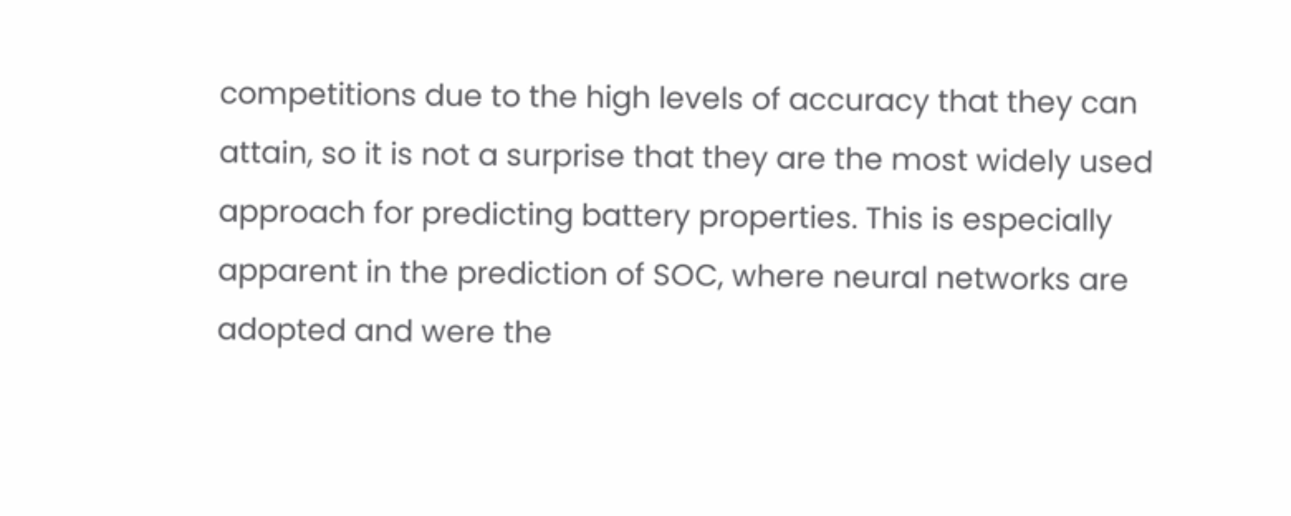competitions due to the high levels of accuracy that they can attain, so it is not a surprise that they are the most widely used approach for predicting battery properties. This is especially apparent in the prediction of SOC, where neural networks are adopted and were the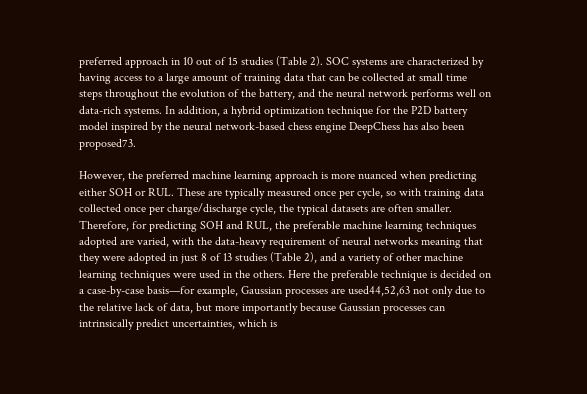preferred approach in 10 out of 15 studies (Table 2). SOC systems are characterized by having access to a large amount of training data that can be collected at small time steps throughout the evolution of the battery, and the neural network performs well on data-rich systems. In addition, a hybrid optimization technique for the P2D battery model inspired by the neural network-based chess engine DeepChess has also been proposed73.

However, the preferred machine learning approach is more nuanced when predicting either SOH or RUL. These are typically measured once per cycle, so with training data collected once per charge/discharge cycle, the typical datasets are often smaller. Therefore, for predicting SOH and RUL, the preferable machine learning techniques adopted are varied, with the data-heavy requirement of neural networks meaning that they were adopted in just 8 of 13 studies (Table 2), and a variety of other machine learning techniques were used in the others. Here the preferable technique is decided on a case-by-case basis—for example, Gaussian processes are used44,52,63 not only due to the relative lack of data, but more importantly because Gaussian processes can intrinsically predict uncertainties, which is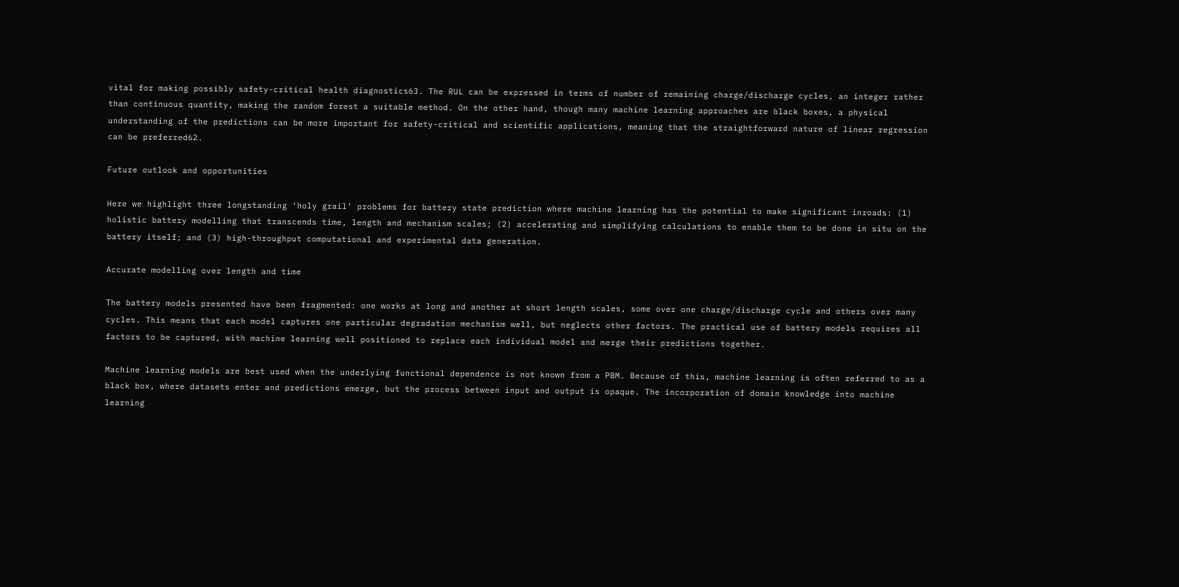vital for making possibly safety-critical health diagnostics63. The RUL can be expressed in terms of number of remaining charge/discharge cycles, an integer rather than continuous quantity, making the random forest a suitable method. On the other hand, though many machine learning approaches are black boxes, a physical understanding of the predictions can be more important for safety-critical and scientific applications, meaning that the straightforward nature of linear regression can be preferred62.

Future outlook and opportunities

Here we highlight three longstanding ‘holy grail’ problems for battery state prediction where machine learning has the potential to make significant inroads: (1) holistic battery modelling that transcends time, length and mechanism scales; (2) accelerating and simplifying calculations to enable them to be done in situ on the battery itself; and (3) high-throughput computational and experimental data generation.

Accurate modelling over length and time

The battery models presented have been fragmented: one works at long and another at short length scales, some over one charge/discharge cycle and others over many cycles. This means that each model captures one particular degradation mechanism well, but neglects other factors. The practical use of battery models requires all factors to be captured, with machine learning well positioned to replace each individual model and merge their predictions together.

Machine learning models are best used when the underlying functional dependence is not known from a PBM. Because of this, machine learning is often referred to as a black box, where datasets enter and predictions emerge, but the process between input and output is opaque. The incorporation of domain knowledge into machine learning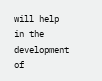will help in the development of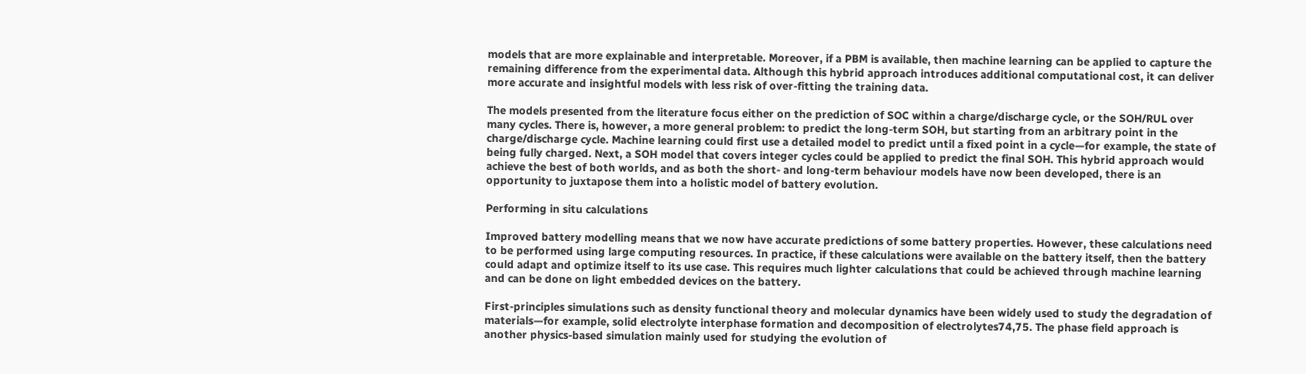models that are more explainable and interpretable. Moreover, if a PBM is available, then machine learning can be applied to capture the remaining difference from the experimental data. Although this hybrid approach introduces additional computational cost, it can deliver more accurate and insightful models with less risk of over-fitting the training data.

The models presented from the literature focus either on the prediction of SOC within a charge/discharge cycle, or the SOH/RUL over many cycles. There is, however, a more general problem: to predict the long-term SOH, but starting from an arbitrary point in the charge/discharge cycle. Machine learning could first use a detailed model to predict until a fixed point in a cycle—for example, the state of being fully charged. Next, a SOH model that covers integer cycles could be applied to predict the final SOH. This hybrid approach would achieve the best of both worlds, and as both the short- and long-term behaviour models have now been developed, there is an opportunity to juxtapose them into a holistic model of battery evolution.

Performing in situ calculations

Improved battery modelling means that we now have accurate predictions of some battery properties. However, these calculations need to be performed using large computing resources. In practice, if these calculations were available on the battery itself, then the battery could adapt and optimize itself to its use case. This requires much lighter calculations that could be achieved through machine learning and can be done on light embedded devices on the battery.

First-principles simulations such as density functional theory and molecular dynamics have been widely used to study the degradation of materials—for example, solid electrolyte interphase formation and decomposition of electrolytes74,75. The phase field approach is another physics-based simulation mainly used for studying the evolution of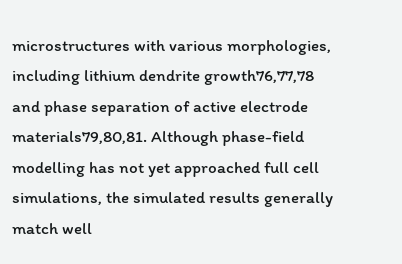microstructures with various morphologies, including lithium dendrite growth76,77,78 and phase separation of active electrode materials79,80,81. Although phase-field modelling has not yet approached full cell simulations, the simulated results generally match well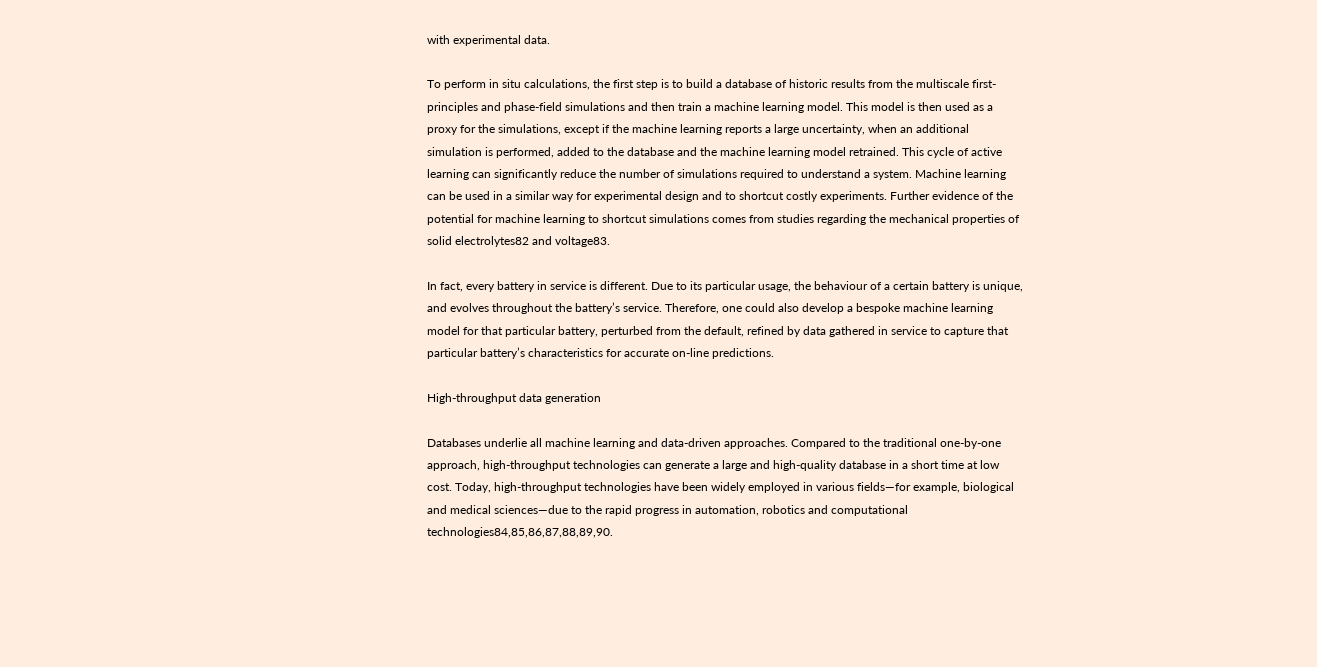with experimental data.

To perform in situ calculations, the first step is to build a database of historic results from the multiscale first-principles and phase-field simulations and then train a machine learning model. This model is then used as a proxy for the simulations, except if the machine learning reports a large uncertainty, when an additional simulation is performed, added to the database and the machine learning model retrained. This cycle of active learning can significantly reduce the number of simulations required to understand a system. Machine learning can be used in a similar way for experimental design and to shortcut costly experiments. Further evidence of the potential for machine learning to shortcut simulations comes from studies regarding the mechanical properties of solid electrolytes82 and voltage83.

In fact, every battery in service is different. Due to its particular usage, the behaviour of a certain battery is unique, and evolves throughout the battery’s service. Therefore, one could also develop a bespoke machine learning model for that particular battery, perturbed from the default, refined by data gathered in service to capture that particular battery’s characteristics for accurate on-line predictions.

High-throughput data generation

Databases underlie all machine learning and data-driven approaches. Compared to the traditional one-by-one approach, high-throughput technologies can generate a large and high-quality database in a short time at low cost. Today, high-throughput technologies have been widely employed in various fields—for example, biological and medical sciences—due to the rapid progress in automation, robotics and computational technologies84,85,86,87,88,89,90.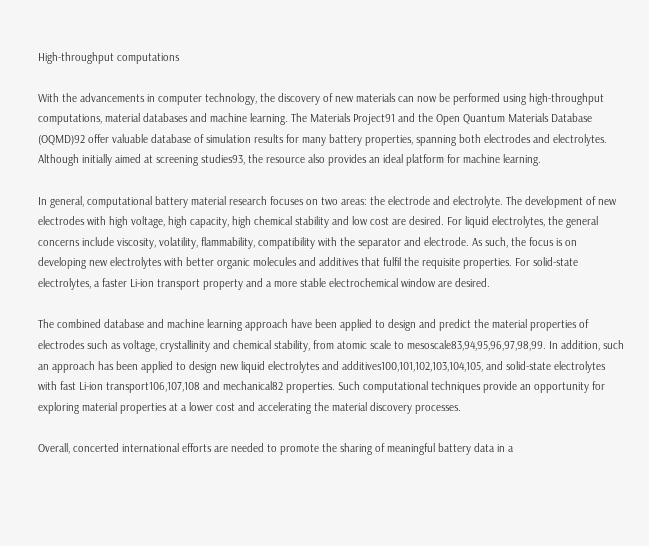High-throughput computations

With the advancements in computer technology, the discovery of new materials can now be performed using high-throughput computations, material databases and machine learning. The Materials Project91 and the Open Quantum Materials Database (OQMD)92 offer valuable database of simulation results for many battery properties, spanning both electrodes and electrolytes. Although initially aimed at screening studies93, the resource also provides an ideal platform for machine learning.

In general, computational battery material research focuses on two areas: the electrode and electrolyte. The development of new electrodes with high voltage, high capacity, high chemical stability and low cost are desired. For liquid electrolytes, the general concerns include viscosity, volatility, flammability, compatibility with the separator and electrode. As such, the focus is on developing new electrolytes with better organic molecules and additives that fulfil the requisite properties. For solid-state electrolytes, a faster Li-ion transport property and a more stable electrochemical window are desired.

The combined database and machine learning approach have been applied to design and predict the material properties of electrodes such as voltage, crystallinity and chemical stability, from atomic scale to mesoscale83,94,95,96,97,98,99. In addition, such an approach has been applied to design new liquid electrolytes and additives100,101,102,103,104,105, and solid-state electrolytes with fast Li-ion transport106,107,108 and mechanical82 properties. Such computational techniques provide an opportunity for exploring material properties at a lower cost and accelerating the material discovery processes.

Overall, concerted international efforts are needed to promote the sharing of meaningful battery data in a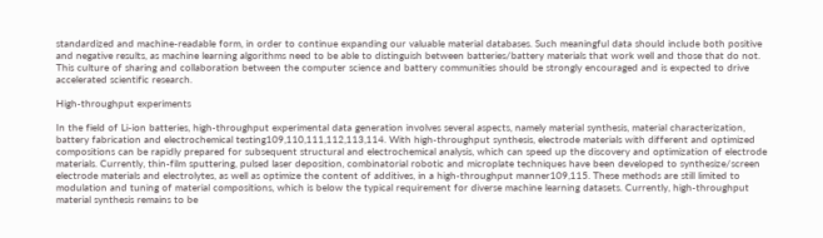standardized and machine-readable form, in order to continue expanding our valuable material databases. Such meaningful data should include both positive and negative results, as machine learning algorithms need to be able to distinguish between batteries/battery materials that work well and those that do not. This culture of sharing and collaboration between the computer science and battery communities should be strongly encouraged and is expected to drive accelerated scientific research.

High-throughput experiments

In the field of Li-ion batteries, high-throughput experimental data generation involves several aspects, namely material synthesis, material characterization, battery fabrication and electrochemical testing109,110,111,112,113,114. With high-throughput synthesis, electrode materials with different and optimized compositions can be rapidly prepared for subsequent structural and electrochemical analysis, which can speed up the discovery and optimization of electrode materials. Currently, thin-film sputtering, pulsed laser deposition, combinatorial robotic and microplate techniques have been developed to synthesize/screen electrode materials and electrolytes, as well as optimize the content of additives, in a high-throughput manner109,115. These methods are still limited to modulation and tuning of material compositions, which is below the typical requirement for diverse machine learning datasets. Currently, high-throughput material synthesis remains to be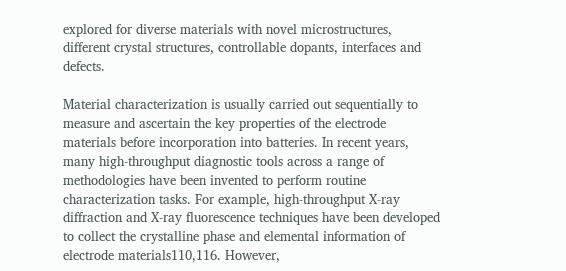explored for diverse materials with novel microstructures, different crystal structures, controllable dopants, interfaces and defects.

Material characterization is usually carried out sequentially to measure and ascertain the key properties of the electrode materials before incorporation into batteries. In recent years, many high-throughput diagnostic tools across a range of methodologies have been invented to perform routine characterization tasks. For example, high-throughput X-ray diffraction and X-ray fluorescence techniques have been developed to collect the crystalline phase and elemental information of electrode materials110,116. However,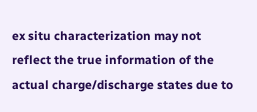ex situ characterization may not reflect the true information of the actual charge/discharge states due to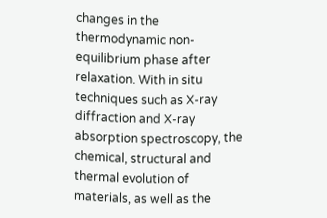changes in the thermodynamic non-equilibrium phase after relaxation. With in situ techniques such as X-ray diffraction and X-ray absorption spectroscopy, the chemical, structural and thermal evolution of materials, as well as the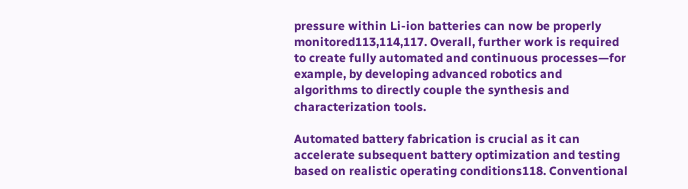pressure within Li-ion batteries can now be properly monitored113,114,117. Overall, further work is required to create fully automated and continuous processes—for example, by developing advanced robotics and algorithms to directly couple the synthesis and characterization tools.

Automated battery fabrication is crucial as it can accelerate subsequent battery optimization and testing based on realistic operating conditions118. Conventional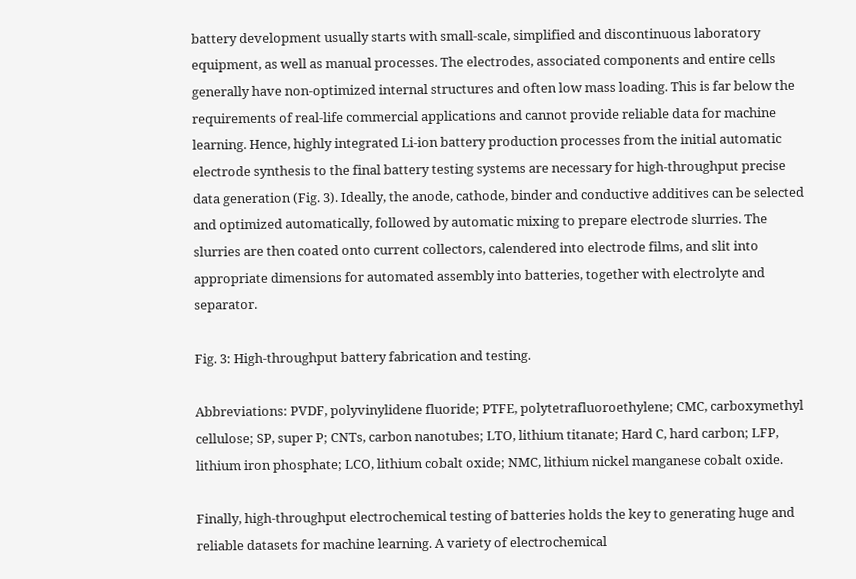battery development usually starts with small-scale, simplified and discontinuous laboratory equipment, as well as manual processes. The electrodes, associated components and entire cells generally have non-optimized internal structures and often low mass loading. This is far below the requirements of real-life commercial applications and cannot provide reliable data for machine learning. Hence, highly integrated Li-ion battery production processes from the initial automatic electrode synthesis to the final battery testing systems are necessary for high-throughput precise data generation (Fig. 3). Ideally, the anode, cathode, binder and conductive additives can be selected and optimized automatically, followed by automatic mixing to prepare electrode slurries. The slurries are then coated onto current collectors, calendered into electrode films, and slit into appropriate dimensions for automated assembly into batteries, together with electrolyte and separator.

Fig. 3: High-throughput battery fabrication and testing.

Abbreviations: PVDF, polyvinylidene fluoride; PTFE, polytetrafluoroethylene; CMC, carboxymethyl cellulose; SP, super P; CNTs, carbon nanotubes; LTO, lithium titanate; Hard C, hard carbon; LFP, lithium iron phosphate; LCO, lithium cobalt oxide; NMC, lithium nickel manganese cobalt oxide.

Finally, high-throughput electrochemical testing of batteries holds the key to generating huge and reliable datasets for machine learning. A variety of electrochemical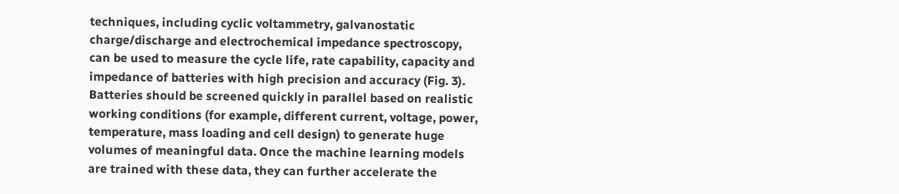techniques, including cyclic voltammetry, galvanostatic charge/discharge and electrochemical impedance spectroscopy, can be used to measure the cycle life, rate capability, capacity and impedance of batteries with high precision and accuracy (Fig. 3). Batteries should be screened quickly in parallel based on realistic working conditions (for example, different current, voltage, power, temperature, mass loading and cell design) to generate huge volumes of meaningful data. Once the machine learning models are trained with these data, they can further accelerate the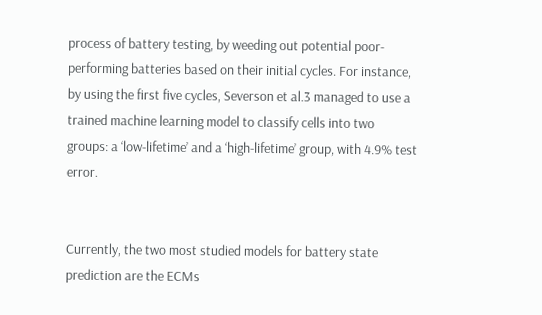process of battery testing, by weeding out potential poor-performing batteries based on their initial cycles. For instance, by using the first five cycles, Severson et al.3 managed to use a trained machine learning model to classify cells into two groups: a ‘low-lifetime’ and a ‘high-lifetime’ group, with 4.9% test error.


Currently, the two most studied models for battery state prediction are the ECMs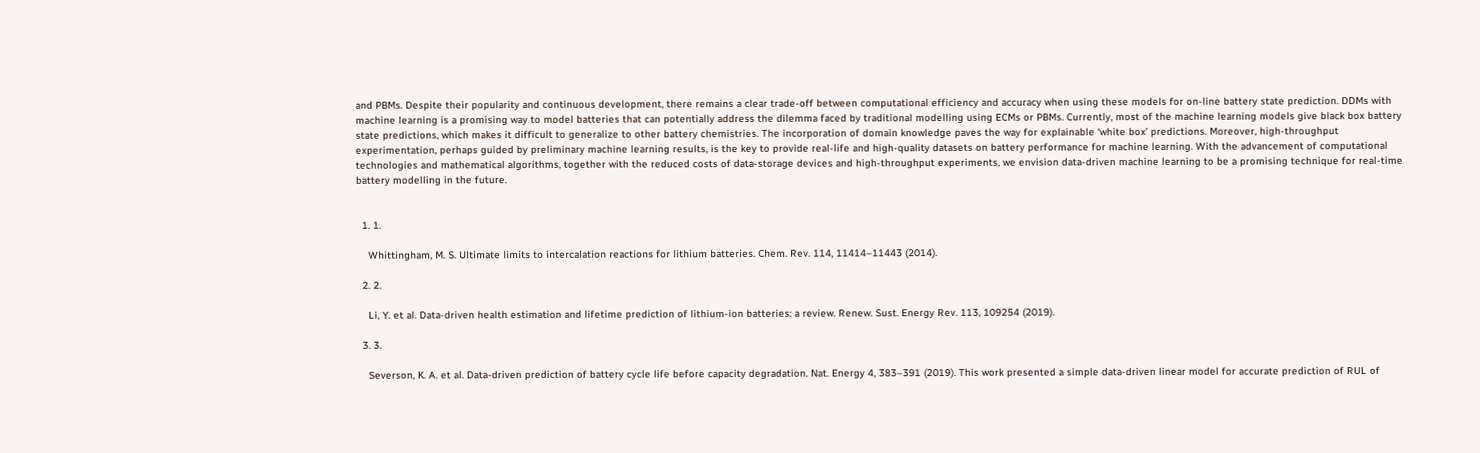and PBMs. Despite their popularity and continuous development, there remains a clear trade-off between computational efficiency and accuracy when using these models for on-line battery state prediction. DDMs with machine learning is a promising way to model batteries that can potentially address the dilemma faced by traditional modelling using ECMs or PBMs. Currently, most of the machine learning models give black box battery state predictions, which makes it difficult to generalize to other battery chemistries. The incorporation of domain knowledge paves the way for explainable ‘white box’ predictions. Moreover, high-throughput experimentation, perhaps guided by preliminary machine learning results, is the key to provide real-life and high-quality datasets on battery performance for machine learning. With the advancement of computational technologies and mathematical algorithms, together with the reduced costs of data-storage devices and high-throughput experiments, we envision data-driven machine learning to be a promising technique for real-time battery modelling in the future.


  1. 1.

    Whittingham, M. S. Ultimate limits to intercalation reactions for lithium batteries. Chem. Rev. 114, 11414–11443 (2014).

  2. 2.

    Li, Y. et al. Data-driven health estimation and lifetime prediction of lithium-ion batteries: a review. Renew. Sust. Energy Rev. 113, 109254 (2019).

  3. 3.

    Severson, K. A. et al. Data-driven prediction of battery cycle life before capacity degradation. Nat. Energy 4, 383–391 (2019). This work presented a simple data-driven linear model for accurate prediction of RUL of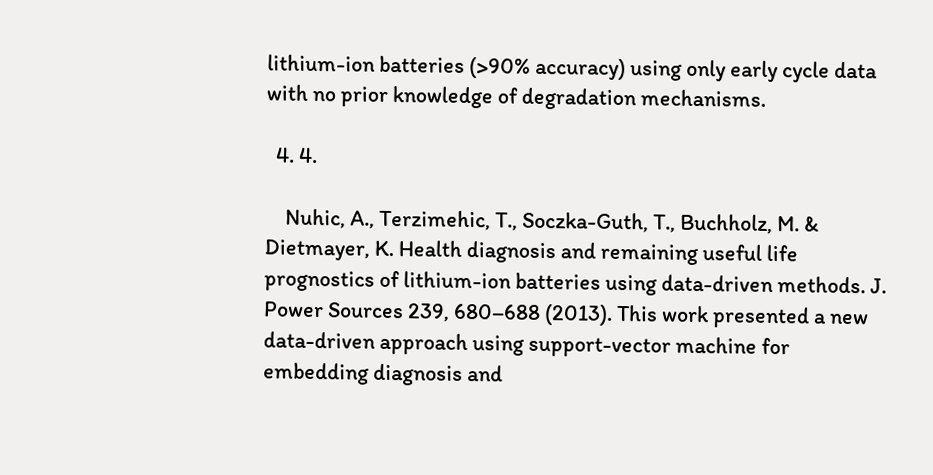lithium-ion batteries (>90% accuracy) using only early cycle data with no prior knowledge of degradation mechanisms.

  4. 4.

    Nuhic, A., Terzimehic, T., Soczka-Guth, T., Buchholz, M. & Dietmayer, K. Health diagnosis and remaining useful life prognostics of lithium-ion batteries using data-driven methods. J. Power Sources 239, 680–688 (2013). This work presented a new data-driven approach using support-vector machine for embedding diagnosis and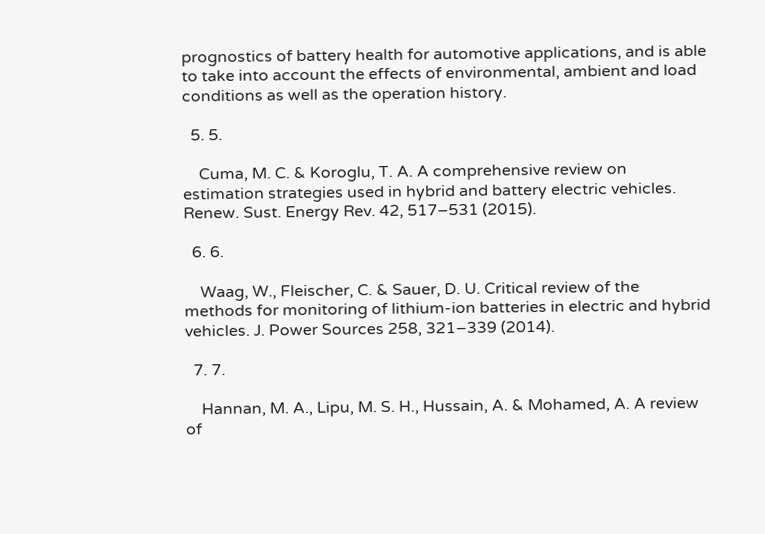prognostics of battery health for automotive applications, and is able to take into account the effects of environmental, ambient and load conditions as well as the operation history.

  5. 5.

    Cuma, M. C. & Koroglu, T. A. A comprehensive review on estimation strategies used in hybrid and battery electric vehicles. Renew. Sust. Energy Rev. 42, 517–531 (2015).

  6. 6.

    Waag, W., Fleischer, C. & Sauer, D. U. Critical review of the methods for monitoring of lithium-ion batteries in electric and hybrid vehicles. J. Power Sources 258, 321–339 (2014).

  7. 7.

    Hannan, M. A., Lipu, M. S. H., Hussain, A. & Mohamed, A. A review of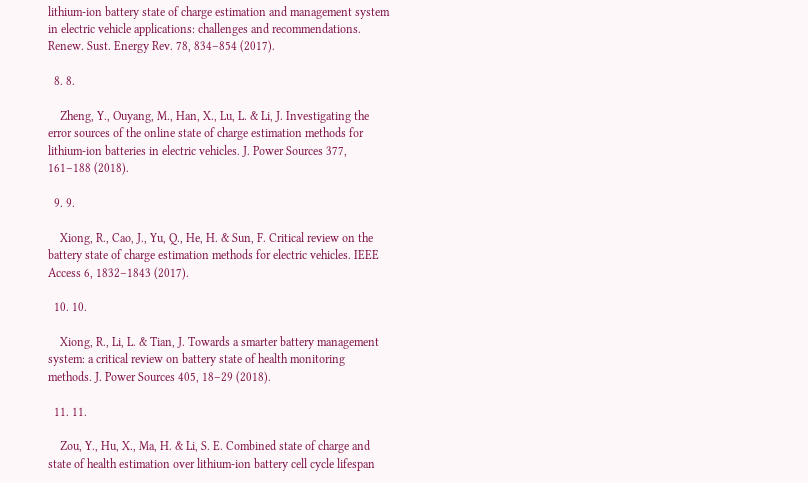lithium-ion battery state of charge estimation and management system in electric vehicle applications: challenges and recommendations. Renew. Sust. Energy Rev. 78, 834–854 (2017).

  8. 8.

    Zheng, Y., Ouyang, M., Han, X., Lu, L. & Li, J. Investigating the error sources of the online state of charge estimation methods for lithium-ion batteries in electric vehicles. J. Power Sources 377, 161–188 (2018).

  9. 9.

    Xiong, R., Cao, J., Yu, Q., He, H. & Sun, F. Critical review on the battery state of charge estimation methods for electric vehicles. IEEE Access 6, 1832–1843 (2017).

  10. 10.

    Xiong, R., Li, L. & Tian, J. Towards a smarter battery management system: a critical review on battery state of health monitoring methods. J. Power Sources 405, 18–29 (2018).

  11. 11.

    Zou, Y., Hu, X., Ma, H. & Li, S. E. Combined state of charge and state of health estimation over lithium-ion battery cell cycle lifespan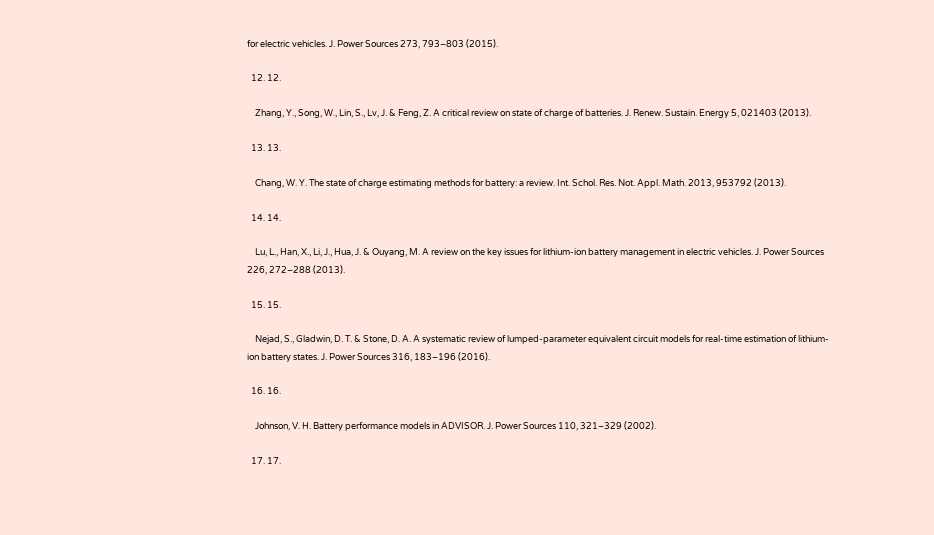for electric vehicles. J. Power Sources 273, 793–803 (2015).

  12. 12.

    Zhang, Y., Song, W., Lin, S., Lv, J. & Feng, Z. A critical review on state of charge of batteries. J. Renew. Sustain. Energy 5, 021403 (2013).

  13. 13.

    Chang, W. Y. The state of charge estimating methods for battery: a review. Int. Schol. Res. Not. Appl. Math. 2013, 953792 (2013).

  14. 14.

    Lu, L., Han, X., Li, J., Hua, J. & Ouyang, M. A review on the key issues for lithium-ion battery management in electric vehicles. J. Power Sources 226, 272–288 (2013).

  15. 15.

    Nejad, S., Gladwin, D. T. & Stone, D. A. A systematic review of lumped-parameter equivalent circuit models for real-time estimation of lithium-ion battery states. J. Power Sources 316, 183–196 (2016).

  16. 16.

    Johnson, V. H. Battery performance models in ADVISOR. J. Power Sources 110, 321–329 (2002).

  17. 17.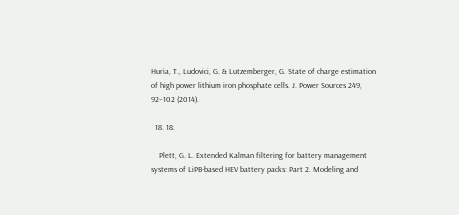Huria, T., Ludovici, G. & Lutzemberger, G. State of charge estimation of high power lithium iron phosphate cells. J. Power Sources 249, 92–102 (2014).

  18. 18.

    Plett, G. L. Extended Kalman filtering for battery management systems of LiPB-based HEV battery packs: Part 2. Modeling and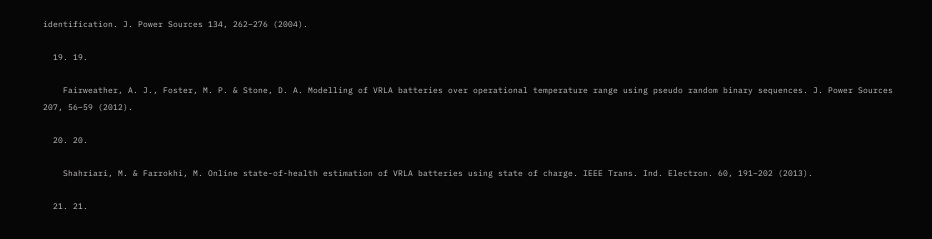identification. J. Power Sources 134, 262–276 (2004).

  19. 19.

    Fairweather, A. J., Foster, M. P. & Stone, D. A. Modelling of VRLA batteries over operational temperature range using pseudo random binary sequences. J. Power Sources 207, 56–59 (2012).

  20. 20.

    Shahriari, M. & Farrokhi, M. Online state-of-health estimation of VRLA batteries using state of charge. IEEE Trans. Ind. Electron. 60, 191–202 (2013).

  21. 21.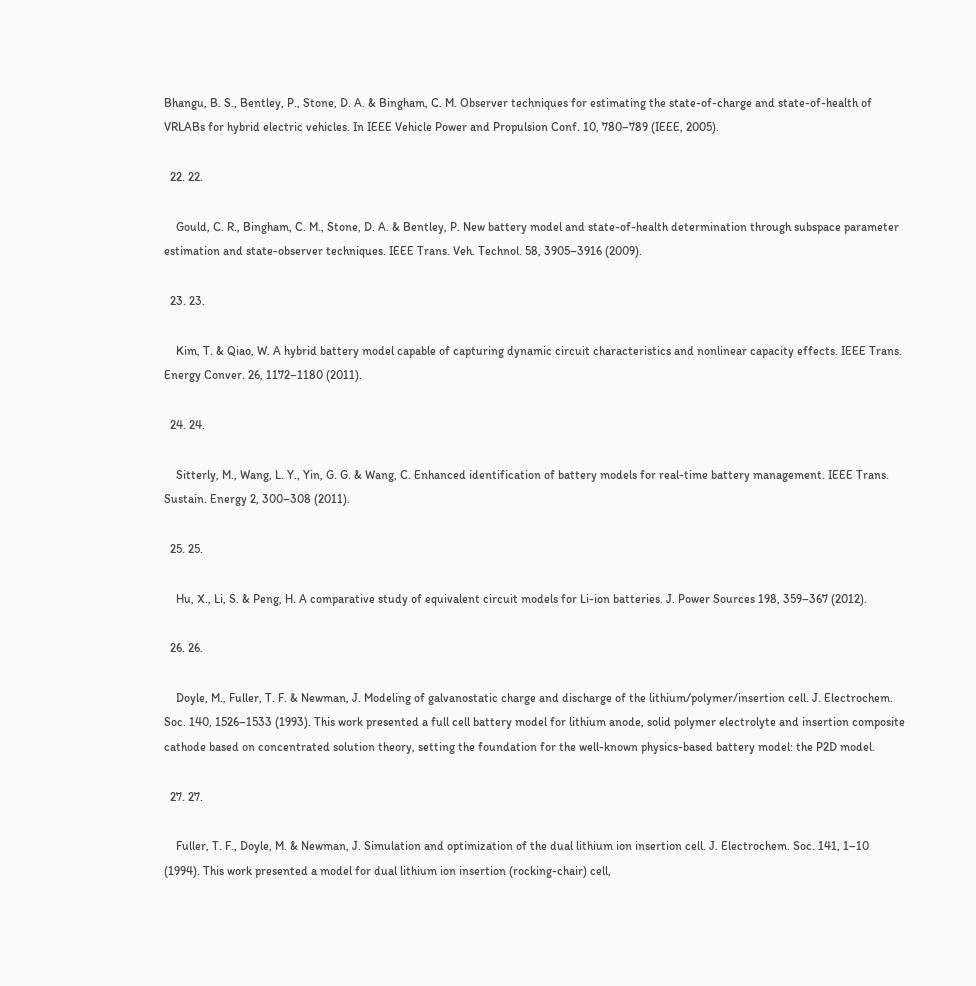Bhangu, B. S., Bentley, P., Stone, D. A. & Bingham, C. M. Observer techniques for estimating the state-of-charge and state-of-health of VRLABs for hybrid electric vehicles. In IEEE Vehicle Power and Propulsion Conf. 10, 780–789 (IEEE, 2005).

  22. 22.

    Gould, C. R., Bingham, C. M., Stone, D. A. & Bentley, P. New battery model and state-of-health determination through subspace parameter estimation and state-observer techniques. IEEE Trans. Veh. Technol. 58, 3905–3916 (2009).

  23. 23.

    Kim, T. & Qiao, W. A hybrid battery model capable of capturing dynamic circuit characteristics and nonlinear capacity effects. IEEE Trans. Energy Conver. 26, 1172–1180 (2011).

  24. 24.

    Sitterly, M., Wang, L. Y., Yin, G. G. & Wang, C. Enhanced identification of battery models for real-time battery management. IEEE Trans. Sustain. Energy 2, 300–308 (2011).

  25. 25.

    Hu, X., Li, S. & Peng, H. A comparative study of equivalent circuit models for Li-ion batteries. J. Power Sources 198, 359–367 (2012).

  26. 26.

    Doyle, M., Fuller, T. F. & Newman, J. Modeling of galvanostatic charge and discharge of the lithium/polymer/insertion cell. J. Electrochem. Soc. 140, 1526–1533 (1993). This work presented a full cell battery model for lithium anode, solid polymer electrolyte and insertion composite cathode based on concentrated solution theory, setting the foundation for the well-known physics-based battery model: the P2D model.

  27. 27.

    Fuller, T. F., Doyle, M. & Newman, J. Simulation and optimization of the dual lithium ion insertion cell. J. Electrochem. Soc. 141, 1–10 (1994). This work presented a model for dual lithium ion insertion (rocking-chair) cell,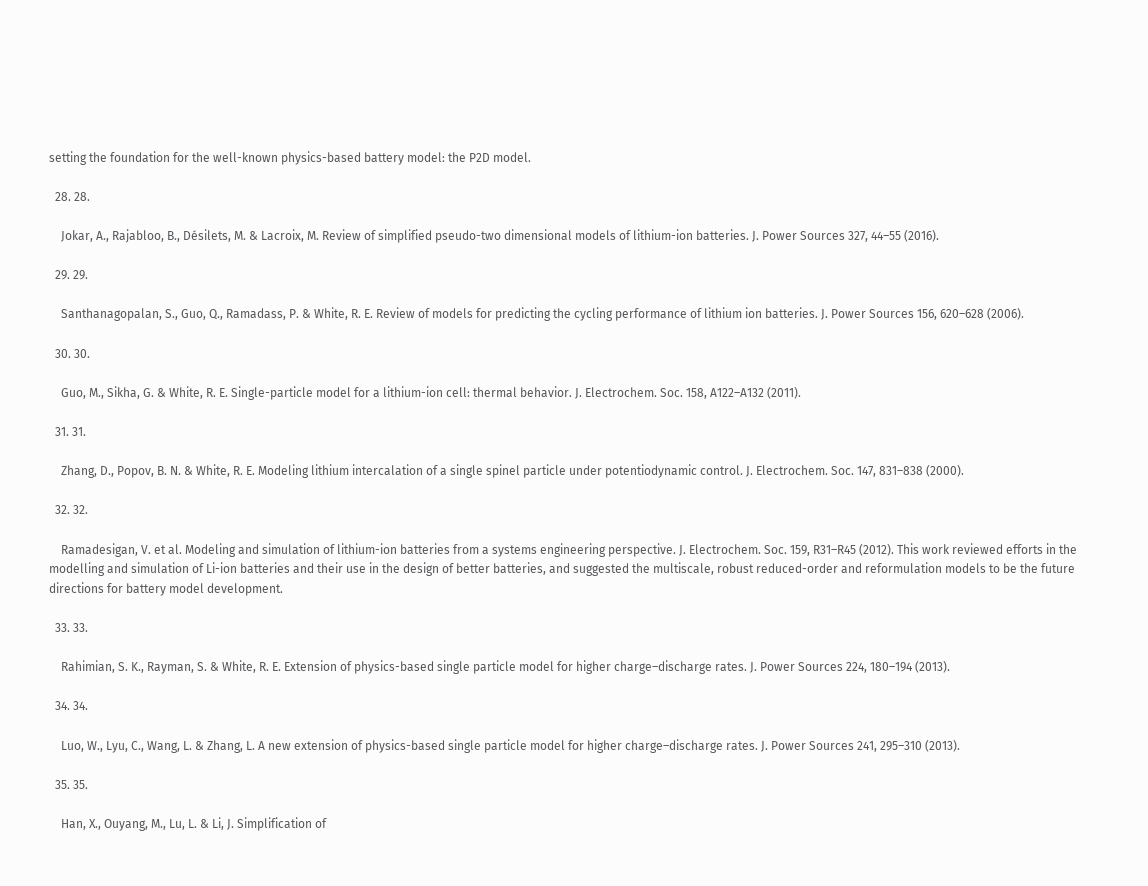setting the foundation for the well-known physics-based battery model: the P2D model.

  28. 28.

    Jokar, A., Rajabloo, B., Désilets, M. & Lacroix, M. Review of simplified pseudo-two dimensional models of lithium-ion batteries. J. Power Sources 327, 44–55 (2016).

  29. 29.

    Santhanagopalan, S., Guo, Q., Ramadass, P. & White, R. E. Review of models for predicting the cycling performance of lithium ion batteries. J. Power Sources 156, 620–628 (2006).

  30. 30.

    Guo, M., Sikha, G. & White, R. E. Single-particle model for a lithium-ion cell: thermal behavior. J. Electrochem. Soc. 158, A122–A132 (2011).

  31. 31.

    Zhang, D., Popov, B. N. & White, R. E. Modeling lithium intercalation of a single spinel particle under potentiodynamic control. J. Electrochem. Soc. 147, 831–838 (2000).

  32. 32.

    Ramadesigan, V. et al. Modeling and simulation of lithium-ion batteries from a systems engineering perspective. J. Electrochem. Soc. 159, R31–R45 (2012). This work reviewed efforts in the modelling and simulation of Li-ion batteries and their use in the design of better batteries, and suggested the multiscale, robust reduced-order and reformulation models to be the future directions for battery model development.

  33. 33.

    Rahimian, S. K., Rayman, S. & White, R. E. Extension of physics-based single particle model for higher charge–discharge rates. J. Power Sources 224, 180–194 (2013).

  34. 34.

    Luo, W., Lyu, C., Wang, L. & Zhang, L. A new extension of physics-based single particle model for higher charge–discharge rates. J. Power Sources 241, 295–310 (2013).

  35. 35.

    Han, X., Ouyang, M., Lu, L. & Li, J. Simplification of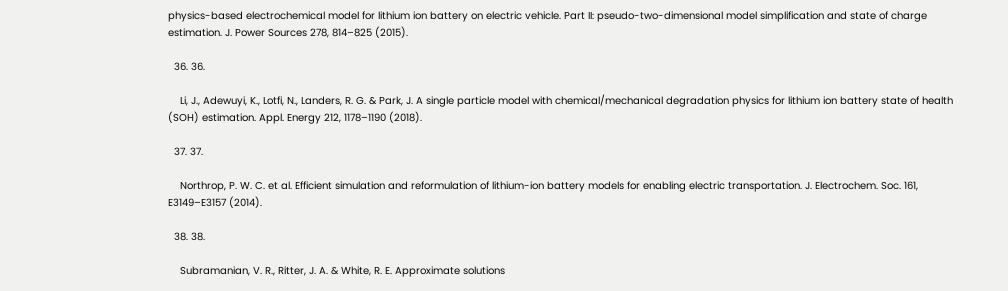physics-based electrochemical model for lithium ion battery on electric vehicle. Part II: pseudo-two-dimensional model simplification and state of charge estimation. J. Power Sources 278, 814–825 (2015).

  36. 36.

    Li, J., Adewuyi, K., Lotfi, N., Landers, R. G. & Park, J. A single particle model with chemical/mechanical degradation physics for lithium ion battery state of health (SOH) estimation. Appl. Energy 212, 1178–1190 (2018).

  37. 37.

    Northrop, P. W. C. et al. Efficient simulation and reformulation of lithium-ion battery models for enabling electric transportation. J. Electrochem. Soc. 161, E3149–E3157 (2014).

  38. 38.

    Subramanian, V. R., Ritter, J. A. & White, R. E. Approximate solutions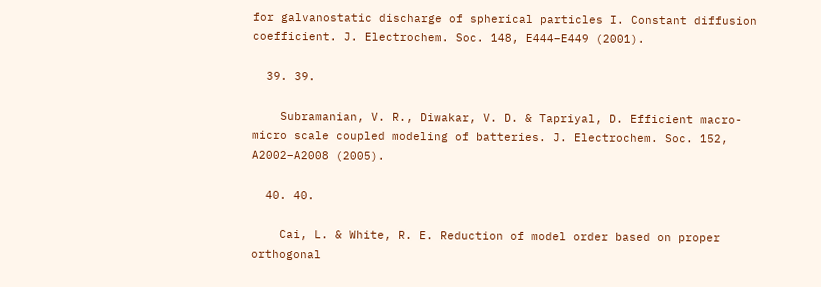for galvanostatic discharge of spherical particles I. Constant diffusion coefficient. J. Electrochem. Soc. 148, E444–E449 (2001).

  39. 39.

    Subramanian, V. R., Diwakar, V. D. & Tapriyal, D. Efficient macro-micro scale coupled modeling of batteries. J. Electrochem. Soc. 152, A2002–A2008 (2005).

  40. 40.

    Cai, L. & White, R. E. Reduction of model order based on proper orthogonal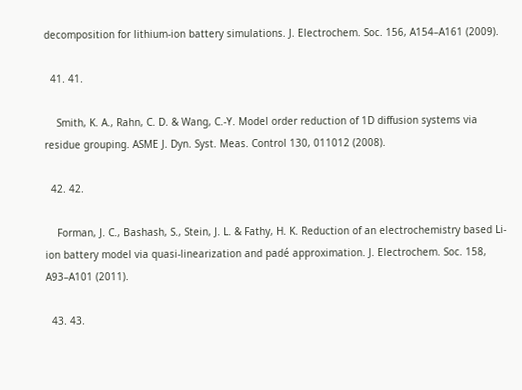decomposition for lithium-ion battery simulations. J. Electrochem. Soc. 156, A154–A161 (2009).

  41. 41.

    Smith, K. A., Rahn, C. D. & Wang, C.-Y. Model order reduction of 1D diffusion systems via residue grouping. ASME J. Dyn. Syst. Meas. Control 130, 011012 (2008).

  42. 42.

    Forman, J. C., Bashash, S., Stein, J. L. & Fathy, H. K. Reduction of an electrochemistry based Li-ion battery model via quasi-linearization and padé approximation. J. Electrochem. Soc. 158, A93–A101 (2011).

  43. 43.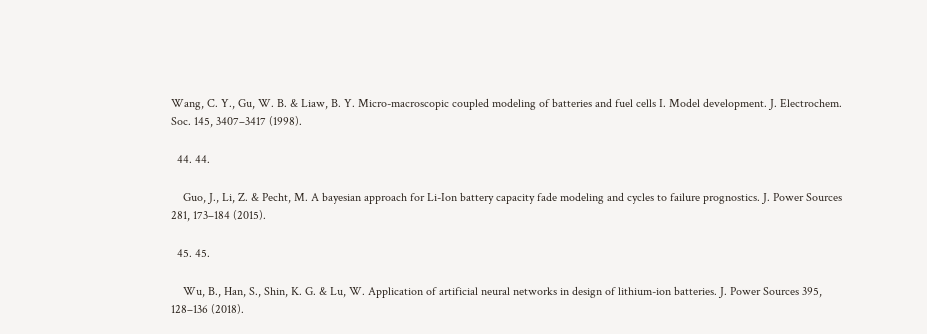Wang, C. Y., Gu, W. B. & Liaw, B. Y. Micro-macroscopic coupled modeling of batteries and fuel cells I. Model development. J. Electrochem. Soc. 145, 3407–3417 (1998).

  44. 44.

    Guo, J., Li, Z. & Pecht, M. A bayesian approach for Li-Ion battery capacity fade modeling and cycles to failure prognostics. J. Power Sources 281, 173–184 (2015).

  45. 45.

    Wu, B., Han, S., Shin, K. G. & Lu, W. Application of artificial neural networks in design of lithium-ion batteries. J. Power Sources 395, 128–136 (2018).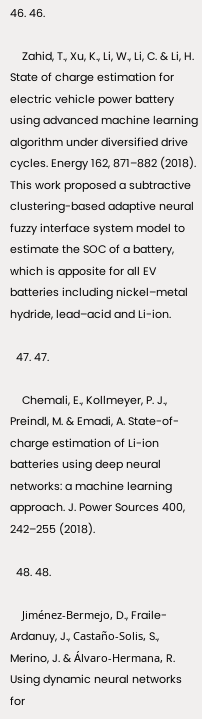46. 46.

    Zahid, T., Xu, K., Li, W., Li, C. & Li, H. State of charge estimation for electric vehicle power battery using advanced machine learning algorithm under diversified drive cycles. Energy 162, 871–882 (2018). This work proposed a subtractive clustering-based adaptive neural fuzzy interface system model to estimate the SOC of a battery, which is apposite for all EV batteries including nickel–metal hydride, lead–acid and Li-ion.

  47. 47.

    Chemali, E., Kollmeyer, P. J., Preindl, M. & Emadi, A. State-of-charge estimation of Li-ion batteries using deep neural networks: a machine learning approach. J. Power Sources 400, 242–255 (2018).

  48. 48.

    Jiménez-Bermejo, D., Fraile-Ardanuy, J., Castaño-Solis, S., Merino, J. & Álvaro-Hermana, R. Using dynamic neural networks for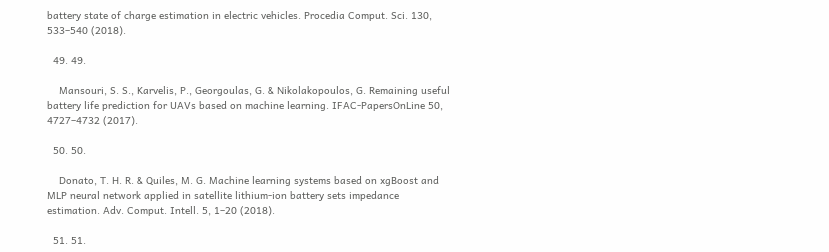battery state of charge estimation in electric vehicles. Procedia Comput. Sci. 130, 533–540 (2018).

  49. 49.

    Mansouri, S. S., Karvelis, P., Georgoulas, G. & Nikolakopoulos, G. Remaining useful battery life prediction for UAVs based on machine learning. IFAC-PapersOnLine 50, 4727–4732 (2017).

  50. 50.

    Donato, T. H. R. & Quiles, M. G. Machine learning systems based on xgBoost and MLP neural network applied in satellite lithium-ion battery sets impedance estimation. Adv. Comput. Intell. 5, 1–20 (2018).

  51. 51.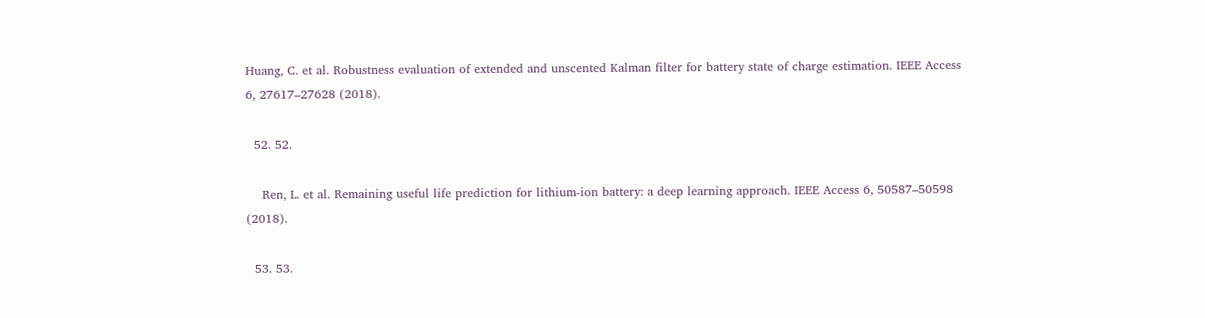Huang, C. et al. Robustness evaluation of extended and unscented Kalman filter for battery state of charge estimation. IEEE Access 6, 27617–27628 (2018).

  52. 52.

    Ren, L. et al. Remaining useful life prediction for lithium-ion battery: a deep learning approach. IEEE Access 6, 50587–50598 (2018).

  53. 53.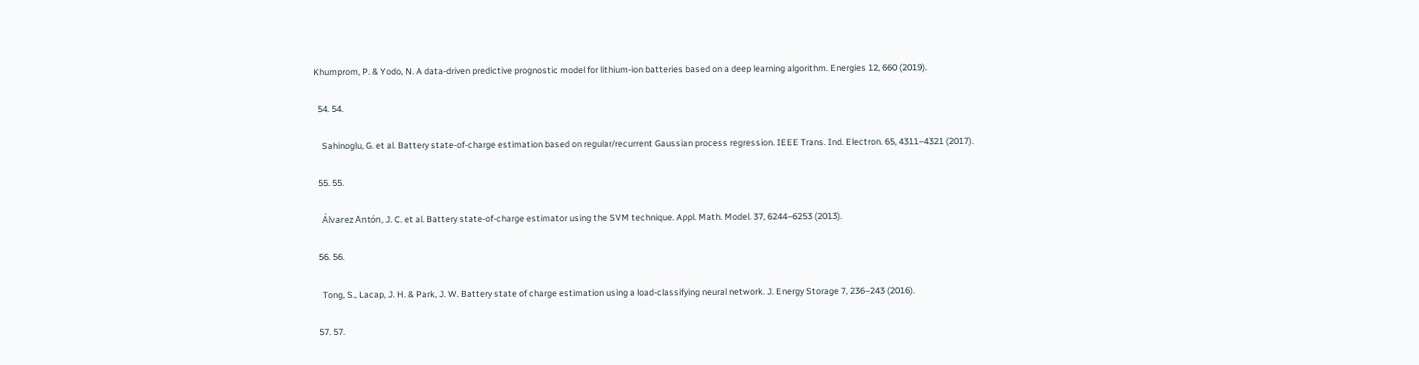Khumprom, P. & Yodo, N. A data-driven predictive prognostic model for lithium-ion batteries based on a deep learning algorithm. Energies 12, 660 (2019).

  54. 54.

    Sahinoglu, G. et al. Battery state-of-charge estimation based on regular/recurrent Gaussian process regression. IEEE Trans. Ind. Electron. 65, 4311–4321 (2017).

  55. 55.

    Álvarez Antón, J. C. et al. Battery state-of-charge estimator using the SVM technique. Appl. Math. Model. 37, 6244–6253 (2013).

  56. 56.

    Tong, S., Lacap, J. H. & Park, J. W. Battery state of charge estimation using a load-classifying neural network. J. Energy Storage 7, 236–243 (2016).

  57. 57.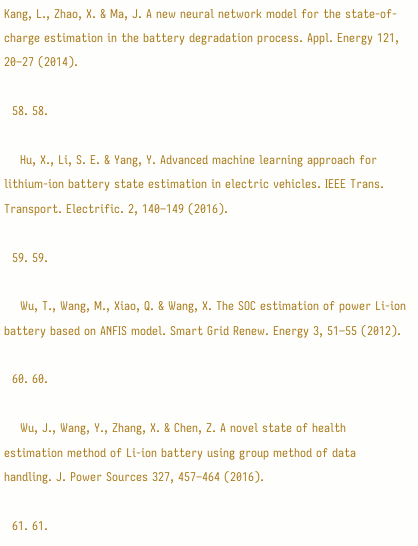Kang, L., Zhao, X. & Ma, J. A new neural network model for the state-of-charge estimation in the battery degradation process. Appl. Energy 121, 20–27 (2014).

  58. 58.

    Hu, X., Li, S. E. & Yang, Y. Advanced machine learning approach for lithium-ion battery state estimation in electric vehicles. IEEE Trans. Transport. Electrific. 2, 140–149 (2016).

  59. 59.

    Wu, T., Wang, M., Xiao, Q. & Wang, X. The SOC estimation of power Li-ion battery based on ANFIS model. Smart Grid Renew. Energy 3, 51–55 (2012).

  60. 60.

    Wu, J., Wang, Y., Zhang, X. & Chen, Z. A novel state of health estimation method of Li-ion battery using group method of data handling. J. Power Sources 327, 457–464 (2016).

  61. 61.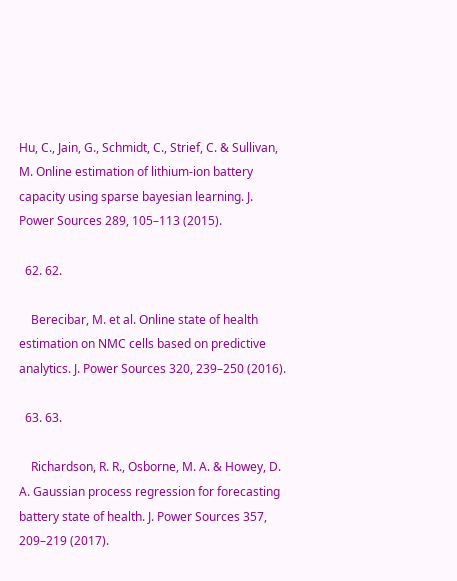Hu, C., Jain, G., Schmidt, C., Strief, C. & Sullivan, M. Online estimation of lithium-ion battery capacity using sparse bayesian learning. J. Power Sources 289, 105–113 (2015).

  62. 62.

    Berecibar, M. et al. Online state of health estimation on NMC cells based on predictive analytics. J. Power Sources 320, 239–250 (2016).

  63. 63.

    Richardson, R. R., Osborne, M. A. & Howey, D. A. Gaussian process regression for forecasting battery state of health. J. Power Sources 357, 209–219 (2017).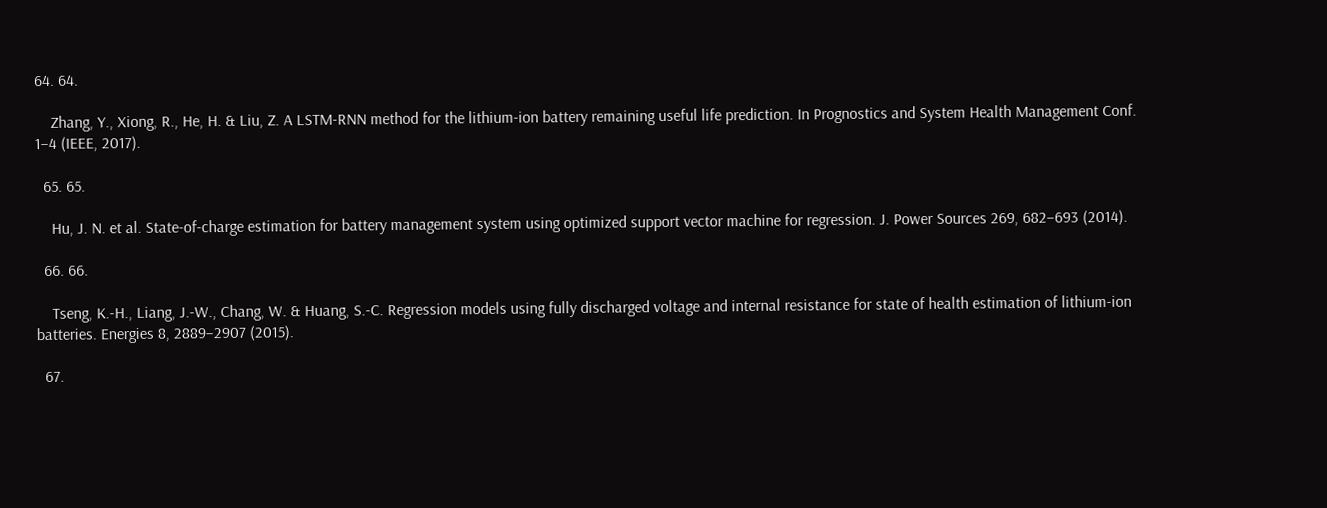64. 64.

    Zhang, Y., Xiong, R., He, H. & Liu, Z. A LSTM-RNN method for the lithium-ion battery remaining useful life prediction. In Prognostics and System Health Management Conf. 1–4 (IEEE, 2017).

  65. 65.

    Hu, J. N. et al. State-of-charge estimation for battery management system using optimized support vector machine for regression. J. Power Sources 269, 682–693 (2014).

  66. 66.

    Tseng, K.-H., Liang, J.-W., Chang, W. & Huang, S.-C. Regression models using fully discharged voltage and internal resistance for state of health estimation of lithium-ion batteries. Energies 8, 2889–2907 (2015).

  67.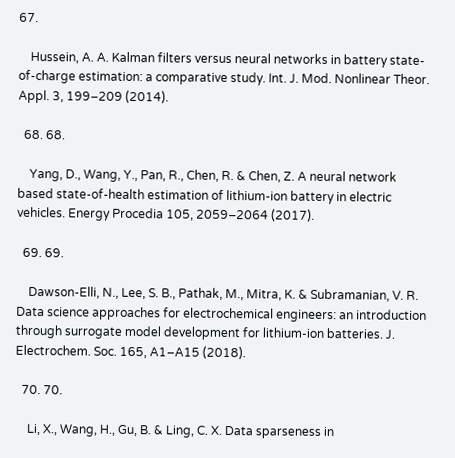67.

    Hussein, A. A. Kalman filters versus neural networks in battery state-of-charge estimation: a comparative study. Int. J. Mod. Nonlinear Theor. Appl. 3, 199–209 (2014).

  68. 68.

    Yang, D., Wang, Y., Pan, R., Chen, R. & Chen, Z. A neural network based state-of-health estimation of lithium-ion battery in electric vehicles. Energy Procedia 105, 2059–2064 (2017).

  69. 69.

    Dawson-Elli, N., Lee, S. B., Pathak, M., Mitra, K. & Subramanian, V. R. Data science approaches for electrochemical engineers: an introduction through surrogate model development for lithium-ion batteries. J. Electrochem. Soc. 165, A1–A15 (2018).

  70. 70.

    Li, X., Wang, H., Gu, B. & Ling, C. X. Data sparseness in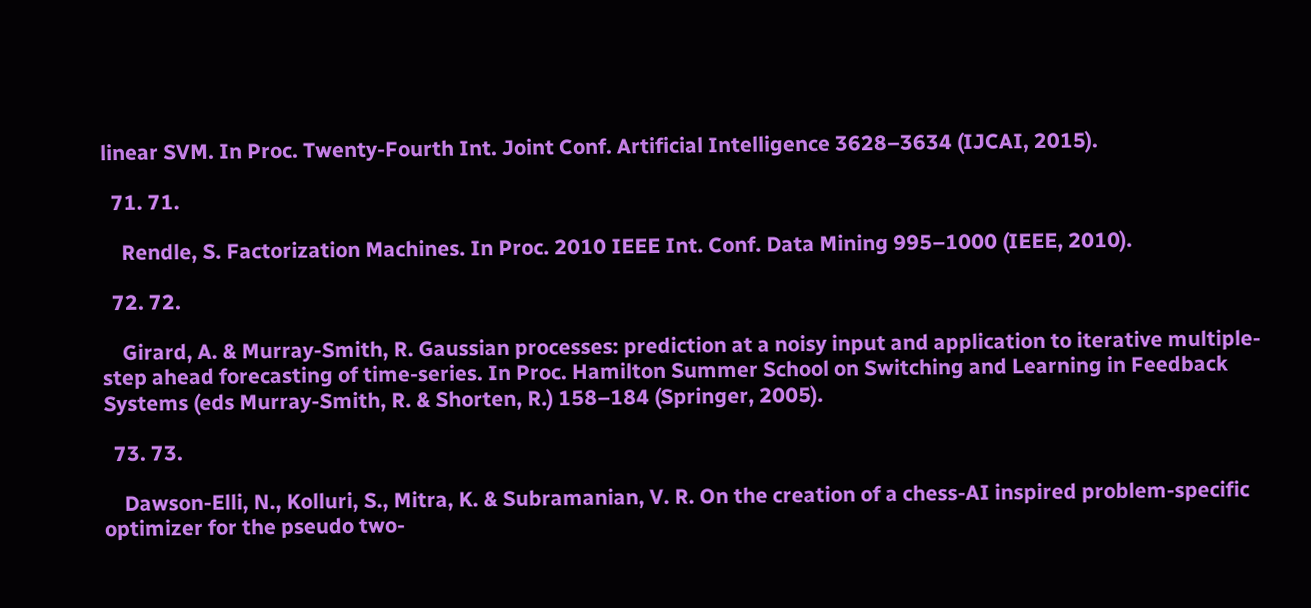linear SVM. In Proc. Twenty-Fourth Int. Joint Conf. Artificial Intelligence 3628–3634 (IJCAI, 2015).

  71. 71.

    Rendle, S. Factorization Machines. In Proc. 2010 IEEE Int. Conf. Data Mining 995–1000 (IEEE, 2010).

  72. 72.

    Girard, A. & Murray-Smith, R. Gaussian processes: prediction at a noisy input and application to iterative multiple-step ahead forecasting of time-series. In Proc. Hamilton Summer School on Switching and Learning in Feedback Systems (eds Murray-Smith, R. & Shorten, R.) 158–184 (Springer, 2005).

  73. 73.

    Dawson-Elli, N., Kolluri, S., Mitra, K. & Subramanian, V. R. On the creation of a chess-AI inspired problem-specific optimizer for the pseudo two-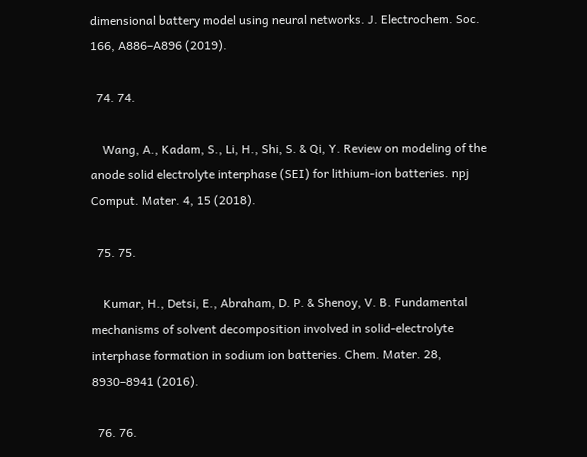dimensional battery model using neural networks. J. Electrochem. Soc. 166, A886–A896 (2019).

  74. 74.

    Wang, A., Kadam, S., Li, H., Shi, S. & Qi, Y. Review on modeling of the anode solid electrolyte interphase (SEI) for lithium-ion batteries. npj Comput. Mater. 4, 15 (2018).

  75. 75.

    Kumar, H., Detsi, E., Abraham, D. P. & Shenoy, V. B. Fundamental mechanisms of solvent decomposition involved in solid-electrolyte interphase formation in sodium ion batteries. Chem. Mater. 28, 8930–8941 (2016).

  76. 76.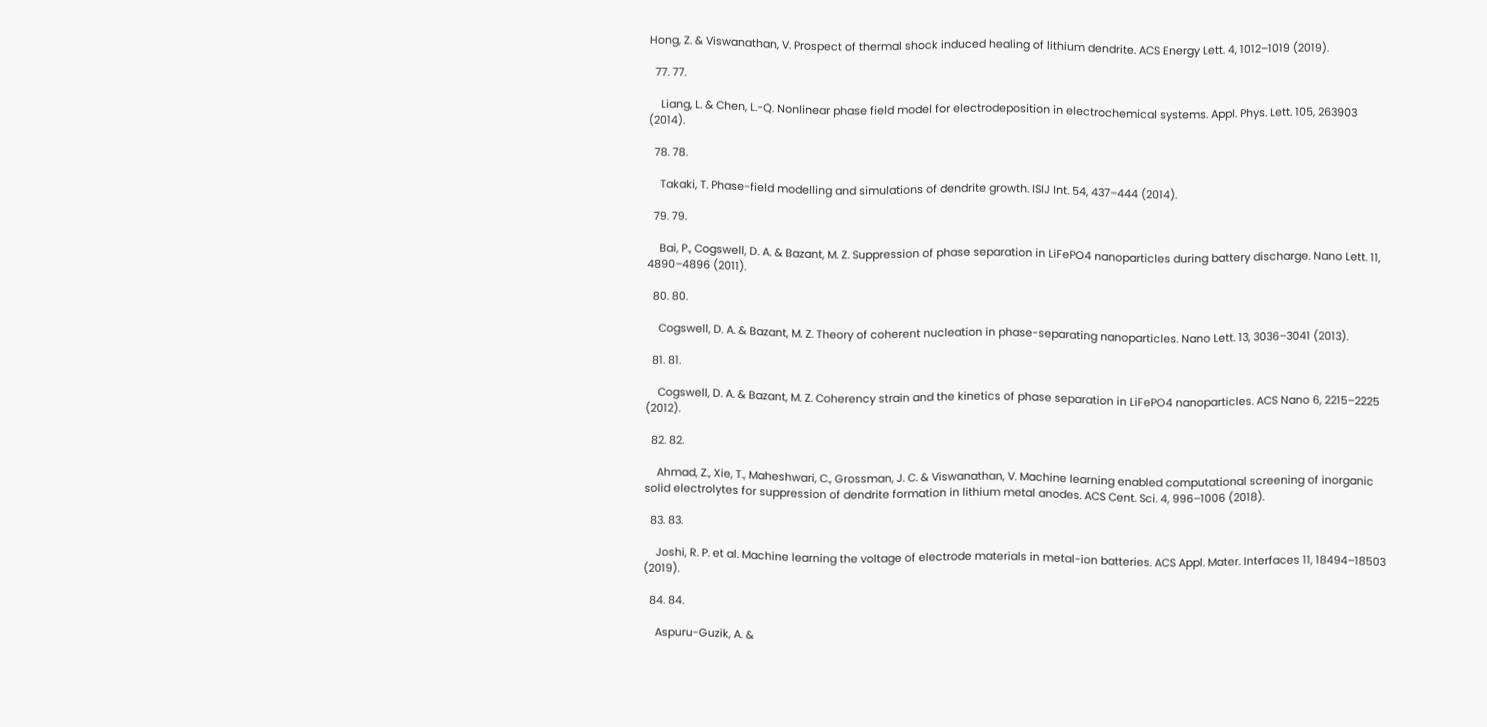Hong, Z. & Viswanathan, V. Prospect of thermal shock induced healing of lithium dendrite. ACS Energy Lett. 4, 1012–1019 (2019).

  77. 77.

    Liang, L. & Chen, L.-Q. Nonlinear phase field model for electrodeposition in electrochemical systems. Appl. Phys. Lett. 105, 263903 (2014).

  78. 78.

    Takaki, T. Phase-field modelling and simulations of dendrite growth. ISIJ Int. 54, 437–444 (2014).

  79. 79.

    Bai, P., Cogswell, D. A. & Bazant, M. Z. Suppression of phase separation in LiFePO4 nanoparticles during battery discharge. Nano Lett. 11, 4890–4896 (2011).

  80. 80.

    Cogswell, D. A. & Bazant, M. Z. Theory of coherent nucleation in phase-separating nanoparticles. Nano Lett. 13, 3036–3041 (2013).

  81. 81.

    Cogswell, D. A. & Bazant, M. Z. Coherency strain and the kinetics of phase separation in LiFePO4 nanoparticles. ACS Nano 6, 2215–2225 (2012).

  82. 82.

    Ahmad, Z., Xie, T., Maheshwari, C., Grossman, J. C. & Viswanathan, V. Machine learning enabled computational screening of inorganic solid electrolytes for suppression of dendrite formation in lithium metal anodes. ACS Cent. Sci. 4, 996–1006 (2018).

  83. 83.

    Joshi, R. P. et al. Machine learning the voltage of electrode materials in metal-ion batteries. ACS Appl. Mater. Interfaces 11, 18494–18503 (2019).

  84. 84.

    Aspuru-Guzik, A. &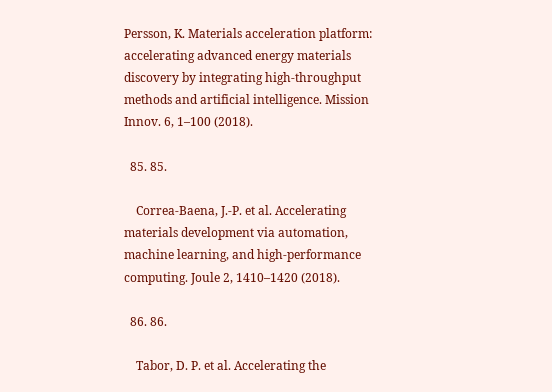Persson, K. Materials acceleration platform: accelerating advanced energy materials discovery by integrating high-throughput methods and artificial intelligence. Mission Innov. 6, 1–100 (2018).

  85. 85.

    Correa-Baena, J.-P. et al. Accelerating materials development via automation, machine learning, and high-performance computing. Joule 2, 1410–1420 (2018).

  86. 86.

    Tabor, D. P. et al. Accelerating the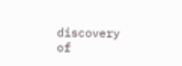discovery of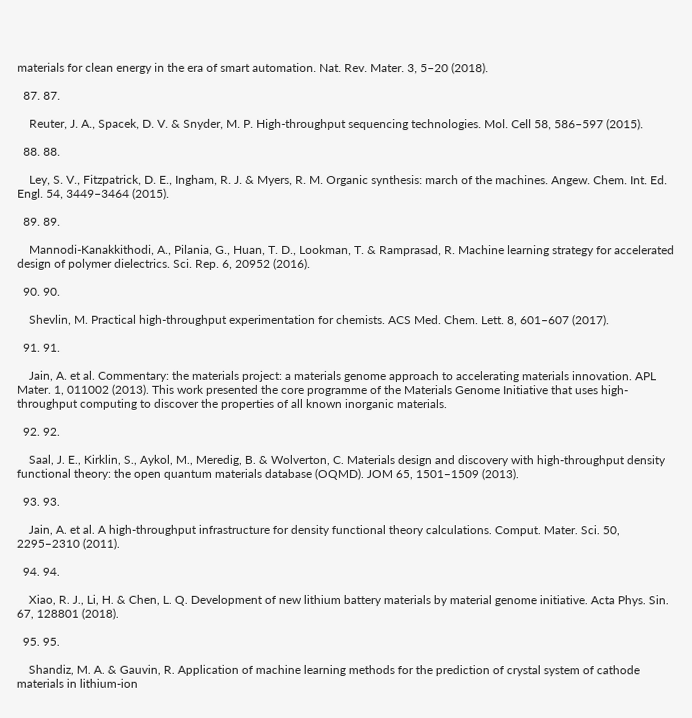materials for clean energy in the era of smart automation. Nat. Rev. Mater. 3, 5–20 (2018).

  87. 87.

    Reuter, J. A., Spacek, D. V. & Snyder, M. P. High-throughput sequencing technologies. Mol. Cell 58, 586–597 (2015).

  88. 88.

    Ley, S. V., Fitzpatrick, D. E., Ingham, R. J. & Myers, R. M. Organic synthesis: march of the machines. Angew. Chem. Int. Ed. Engl. 54, 3449–3464 (2015).

  89. 89.

    Mannodi-Kanakkithodi, A., Pilania, G., Huan, T. D., Lookman, T. & Ramprasad, R. Machine learning strategy for accelerated design of polymer dielectrics. Sci. Rep. 6, 20952 (2016).

  90. 90.

    Shevlin, M. Practical high-throughput experimentation for chemists. ACS Med. Chem. Lett. 8, 601–607 (2017).

  91. 91.

    Jain, A. et al. Commentary: the materials project: a materials genome approach to accelerating materials innovation. APL Mater. 1, 011002 (2013). This work presented the core programme of the Materials Genome Initiative that uses high-throughput computing to discover the properties of all known inorganic materials.

  92. 92.

    Saal, J. E., Kirklin, S., Aykol, M., Meredig, B. & Wolverton, C. Materials design and discovery with high-throughput density functional theory: the open quantum materials database (OQMD). JOM 65, 1501–1509 (2013).

  93. 93.

    Jain, A. et al. A high-throughput infrastructure for density functional theory calculations. Comput. Mater. Sci. 50, 2295–2310 (2011).

  94. 94.

    Xiao, R. J., Li, H. & Chen, L. Q. Development of new lithium battery materials by material genome initiative. Acta Phys. Sin. 67, 128801 (2018).

  95. 95.

    Shandiz, M. A. & Gauvin, R. Application of machine learning methods for the prediction of crystal system of cathode materials in lithium-ion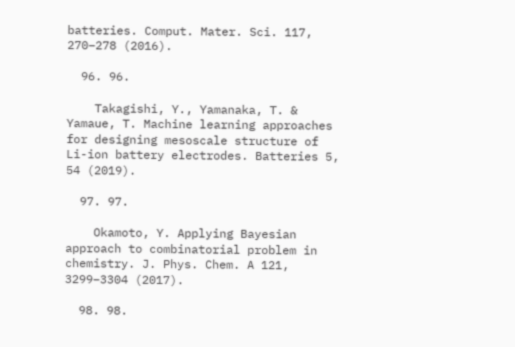batteries. Comput. Mater. Sci. 117, 270–278 (2016).

  96. 96.

    Takagishi, Y., Yamanaka, T. & Yamaue, T. Machine learning approaches for designing mesoscale structure of Li-ion battery electrodes. Batteries 5, 54 (2019).

  97. 97.

    Okamoto, Y. Applying Bayesian approach to combinatorial problem in chemistry. J. Phys. Chem. A 121, 3299–3304 (2017).

  98. 98.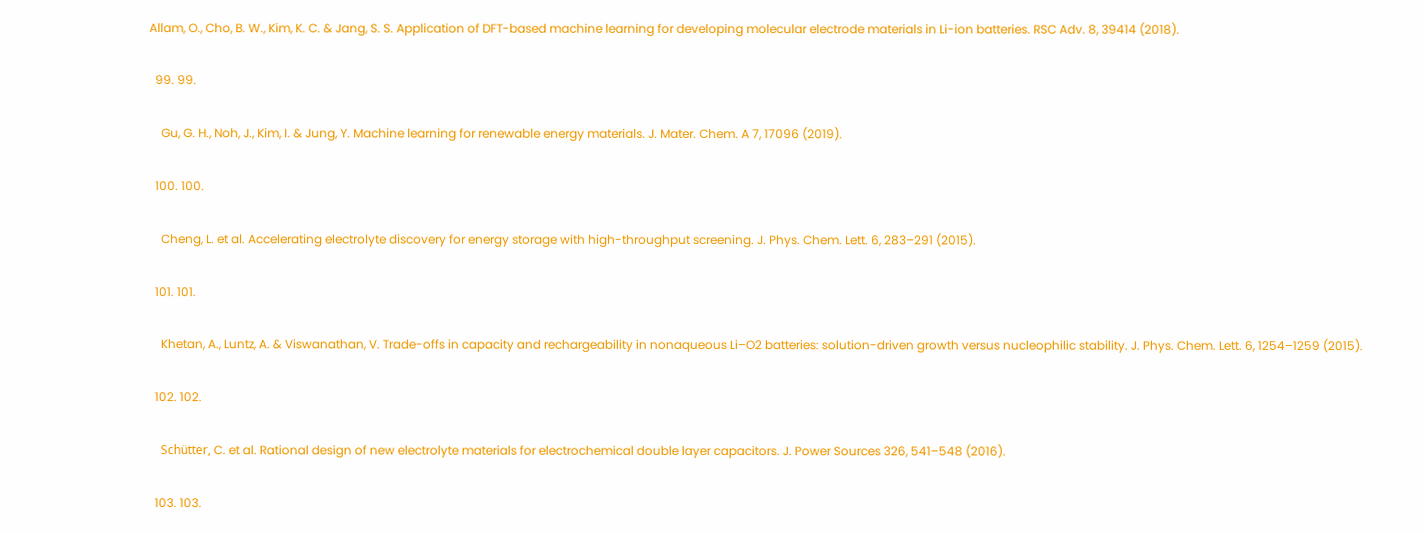Allam, O., Cho, B. W., Kim, K. C. & Jang, S. S. Application of DFT-based machine learning for developing molecular electrode materials in Li-ion batteries. RSC Adv. 8, 39414 (2018).

  99. 99.

    Gu, G. H., Noh, J., Kim, I. & Jung, Y. Machine learning for renewable energy materials. J. Mater. Chem. A 7, 17096 (2019).

  100. 100.

    Cheng, L. et al. Accelerating electrolyte discovery for energy storage with high-throughput screening. J. Phys. Chem. Lett. 6, 283–291 (2015).

  101. 101.

    Khetan, A., Luntz, A. & Viswanathan, V. Trade-offs in capacity and rechargeability in nonaqueous Li–O2 batteries: solution-driven growth versus nucleophilic stability. J. Phys. Chem. Lett. 6, 1254–1259 (2015).

  102. 102.

    Schütter, C. et al. Rational design of new electrolyte materials for electrochemical double layer capacitors. J. Power Sources 326, 541–548 (2016).

  103. 103.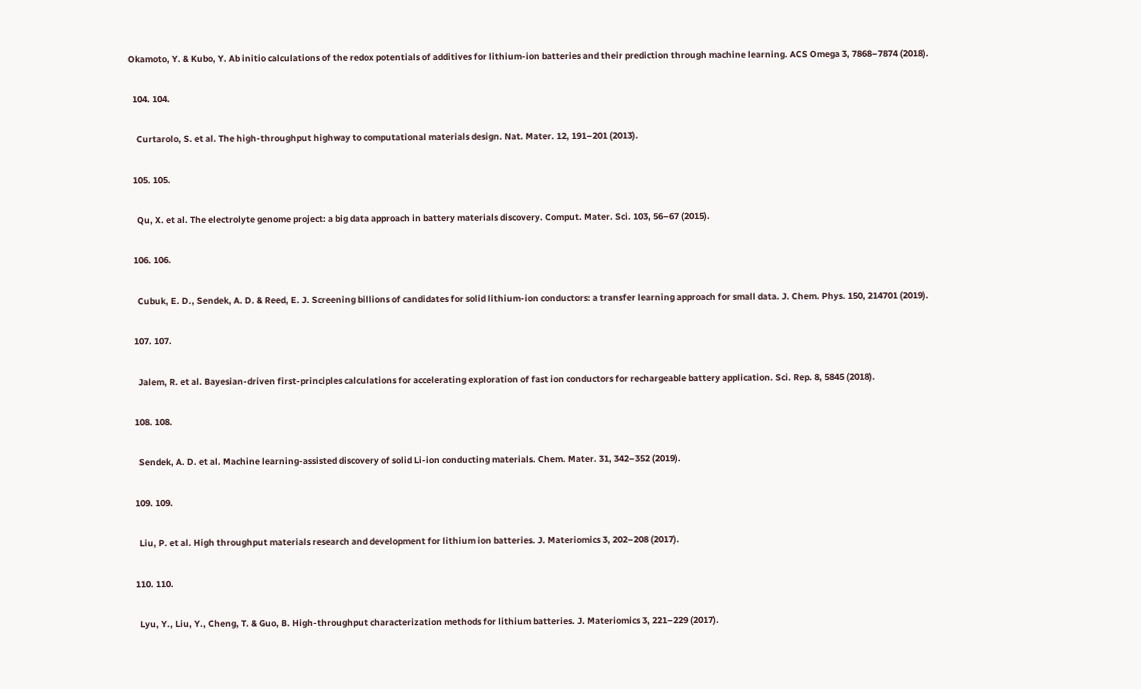Okamoto, Y. & Kubo, Y. Ab initio calculations of the redox potentials of additives for lithium-ion batteries and their prediction through machine learning. ACS Omega 3, 7868–7874 (2018).

  104. 104.

    Curtarolo, S. et al. The high-throughput highway to computational materials design. Nat. Mater. 12, 191–201 (2013).

  105. 105.

    Qu, X. et al. The electrolyte genome project: a big data approach in battery materials discovery. Comput. Mater. Sci. 103, 56–67 (2015).

  106. 106.

    Cubuk, E. D., Sendek, A. D. & Reed, E. J. Screening billions of candidates for solid lithium-ion conductors: a transfer learning approach for small data. J. Chem. Phys. 150, 214701 (2019).

  107. 107.

    Jalem, R. et al. Bayesian-driven first-principles calculations for accelerating exploration of fast ion conductors for rechargeable battery application. Sci. Rep. 8, 5845 (2018).

  108. 108.

    Sendek, A. D. et al. Machine learning-assisted discovery of solid Li-ion conducting materials. Chem. Mater. 31, 342–352 (2019).

  109. 109.

    Liu, P. et al. High throughput materials research and development for lithium ion batteries. J. Materiomics 3, 202–208 (2017).

  110. 110.

    Lyu, Y., Liu, Y., Cheng, T. & Guo, B. High-throughput characterization methods for lithium batteries. J. Materiomics 3, 221–229 (2017).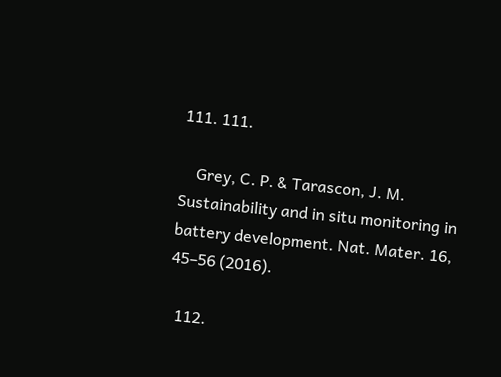111. 111.

    Grey, C. P. & Tarascon, J. M. Sustainability and in situ monitoring in battery development. Nat. Mater. 16, 45–56 (2016).

  112.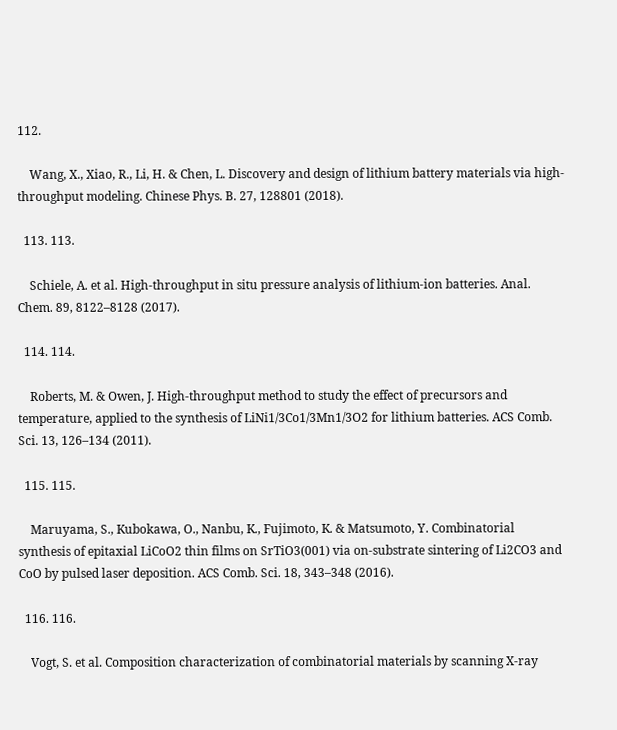112.

    Wang, X., Xiao, R., Li, H. & Chen, L. Discovery and design of lithium battery materials via high-throughput modeling. Chinese Phys. B. 27, 128801 (2018).

  113. 113.

    Schiele, A. et al. High-throughput in situ pressure analysis of lithium-ion batteries. Anal. Chem. 89, 8122–8128 (2017).

  114. 114.

    Roberts, M. & Owen, J. High-throughput method to study the effect of precursors and temperature, applied to the synthesis of LiNi1/3Co1/3Mn1/3O2 for lithium batteries. ACS Comb. Sci. 13, 126–134 (2011).

  115. 115.

    Maruyama, S., Kubokawa, O., Nanbu, K., Fujimoto, K. & Matsumoto, Y. Combinatorial synthesis of epitaxial LiCoO2 thin films on SrTiO3(001) via on-substrate sintering of Li2CO3 and CoO by pulsed laser deposition. ACS Comb. Sci. 18, 343–348 (2016).

  116. 116.

    Vogt, S. et al. Composition characterization of combinatorial materials by scanning X-ray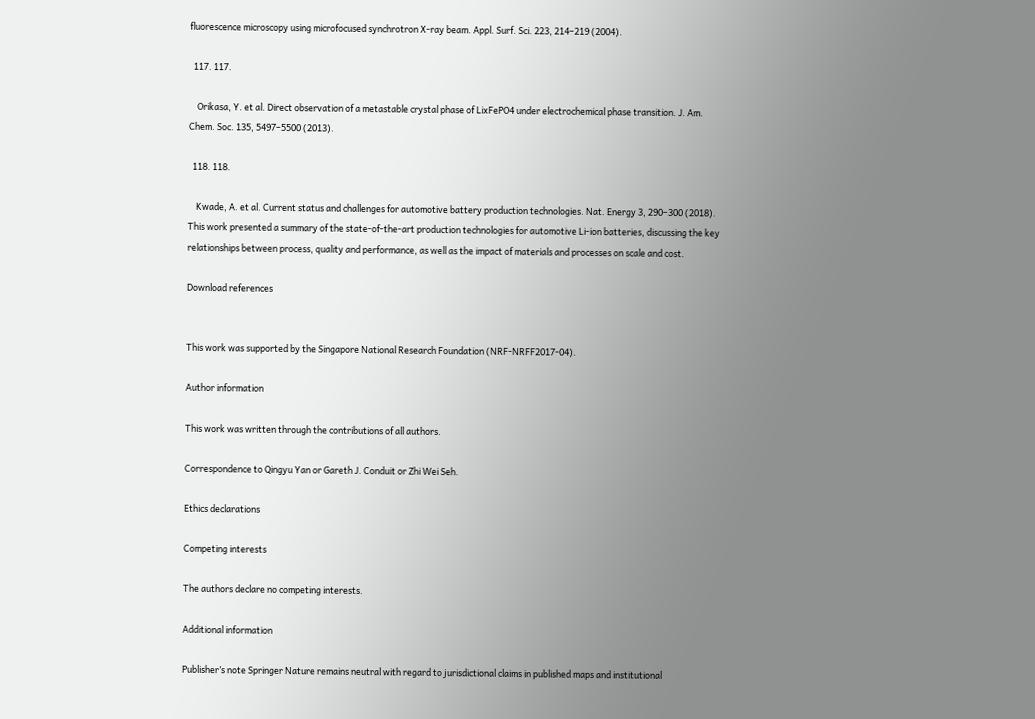fluorescence microscopy using microfocused synchrotron X-ray beam. Appl. Surf. Sci. 223, 214–219 (2004).

  117. 117.

    Orikasa, Y. et al. Direct observation of a metastable crystal phase of LixFePO4 under electrochemical phase transition. J. Am. Chem. Soc. 135, 5497–5500 (2013).

  118. 118.

    Kwade, A. et al. Current status and challenges for automotive battery production technologies. Nat. Energy 3, 290–300 (2018). This work presented a summary of the state-of-the-art production technologies for automotive Li-ion batteries, discussing the key relationships between process, quality and performance, as well as the impact of materials and processes on scale and cost.

Download references


This work was supported by the Singapore National Research Foundation (NRF-NRFF2017-04).

Author information

This work was written through the contributions of all authors.

Correspondence to Qingyu Yan or Gareth J. Conduit or Zhi Wei Seh.

Ethics declarations

Competing interests

The authors declare no competing interests.

Additional information

Publisher’s note Springer Nature remains neutral with regard to jurisdictional claims in published maps and institutional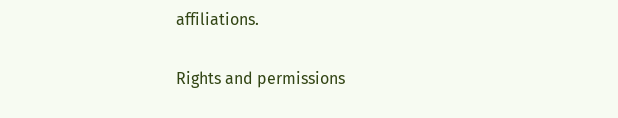affiliations.

Rights and permissions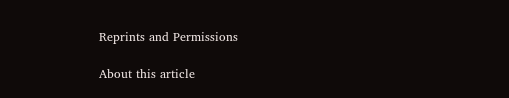Reprints and Permissions

About this article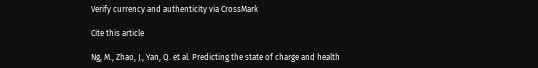Verify currency and authenticity via CrossMark

Cite this article

Ng, M., Zhao, J., Yan, Q. et al. Predicting the state of charge and health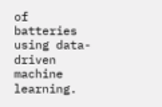of batteries using data-driven machine learning.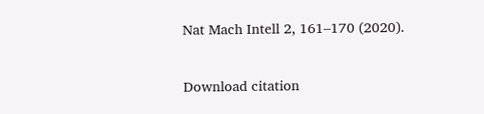Nat Mach Intell 2, 161–170 (2020).

Download citation